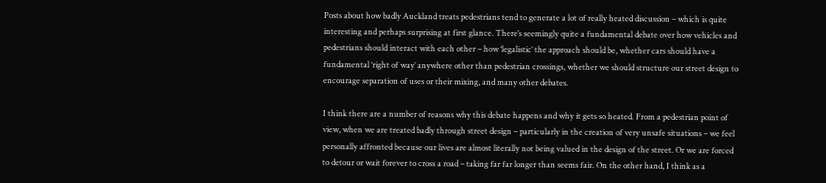Posts about how badly Auckland treats pedestrians tend to generate a lot of really heated discussion – which is quite interesting and perhaps surprising at first glance. There’s seemingly quite a fundamental debate over how vehicles and pedestrians should interact with each other – how ‘legalistic’ the approach should be, whether cars should have a fundamental ‘right of way’ anywhere other than pedestrian crossings, whether we should structure our street design to encourage separation of uses or their mixing, and many other debates.

I think there are a number of reasons why this debate happens and why it gets so heated. From a pedestrian point of view, when we are treated badly through street design – particularly in the creation of very unsafe situations – we feel personally affronted because our lives are almost literally not being valued in the design of the street. Or we are forced to detour or wait forever to cross a road – taking far far longer than seems fair. On the other hand, I think as a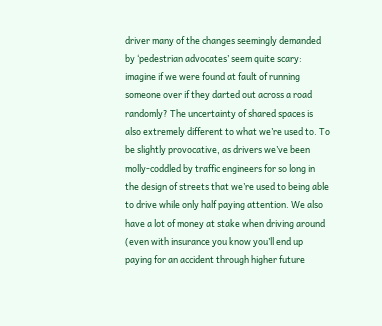driver many of the changes seemingly demanded by ‘pedestrian advocates’ seem quite scary: imagine if we were found at fault of running someone over if they darted out across a road randomly? The uncertainty of shared spaces is also extremely different to what we’re used to. To be slightly provocative, as drivers we’ve been molly-coddled by traffic engineers for so long in the design of streets that we’re used to being able to drive while only half paying attention. We also have a lot of money at stake when driving around (even with insurance you know you’ll end up paying for an accident through higher future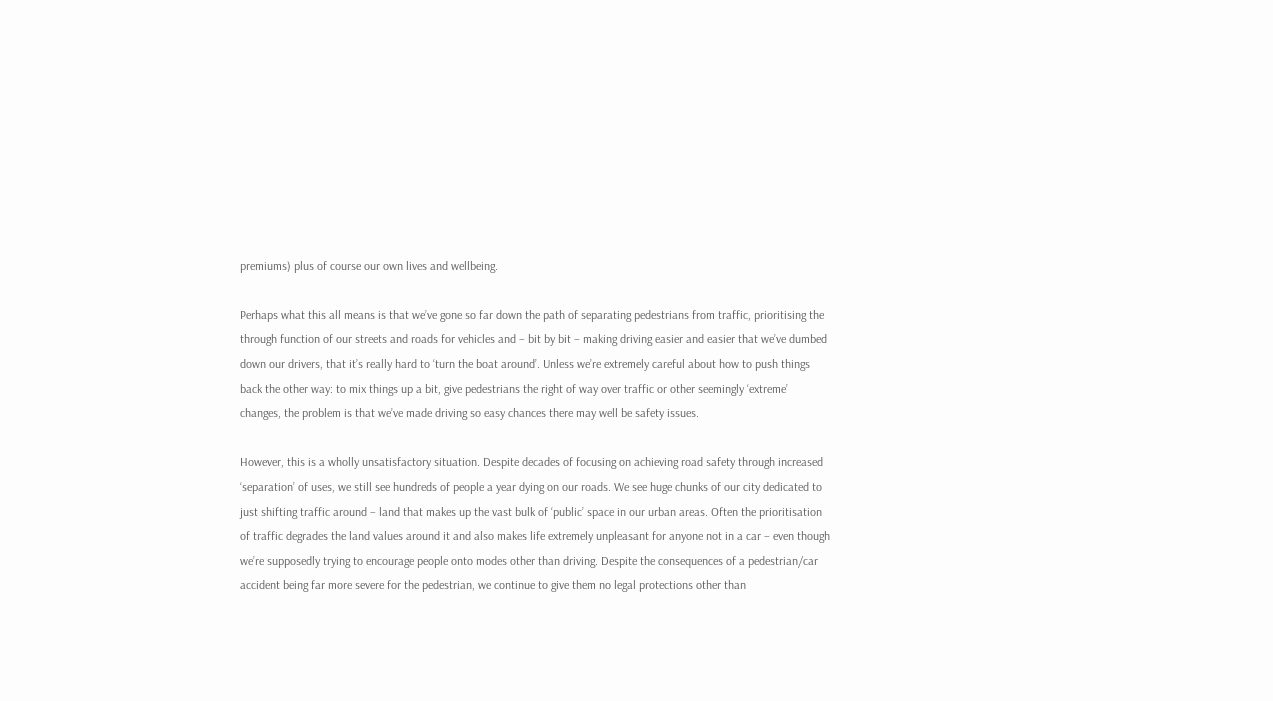premiums) plus of course our own lives and wellbeing.

Perhaps what this all means is that we’ve gone so far down the path of separating pedestrians from traffic, prioritising the through function of our streets and roads for vehicles and – bit by bit – making driving easier and easier that we’ve dumbed down our drivers, that it’s really hard to ‘turn the boat around’. Unless we’re extremely careful about how to push things back the other way: to mix things up a bit, give pedestrians the right of way over traffic or other seemingly ‘extreme’ changes, the problem is that we’ve made driving so easy chances there may well be safety issues.

However, this is a wholly unsatisfactory situation. Despite decades of focusing on achieving road safety through increased ‘separation’ of uses, we still see hundreds of people a year dying on our roads. We see huge chunks of our city dedicated to just shifting traffic around – land that makes up the vast bulk of ‘public’ space in our urban areas. Often the prioritisation of traffic degrades the land values around it and also makes life extremely unpleasant for anyone not in a car – even though we’re supposedly trying to encourage people onto modes other than driving. Despite the consequences of a pedestrian/car accident being far more severe for the pedestrian, we continue to give them no legal protections other than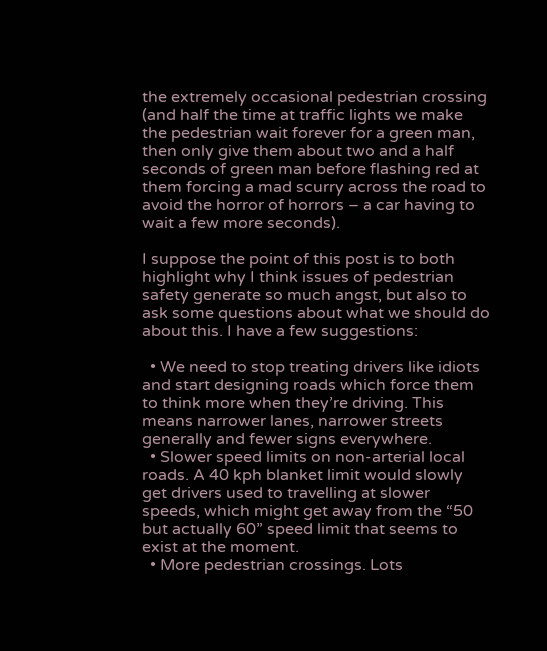the extremely occasional pedestrian crossing (and half the time at traffic lights we make the pedestrian wait forever for a green man, then only give them about two and a half seconds of green man before flashing red at them forcing a mad scurry across the road to avoid the horror of horrors – a car having to wait a few more seconds).

I suppose the point of this post is to both highlight why I think issues of pedestrian safety generate so much angst, but also to ask some questions about what we should do about this. I have a few suggestions:

  • We need to stop treating drivers like idiots and start designing roads which force them to think more when they’re driving. This means narrower lanes, narrower streets generally and fewer signs everywhere.
  • Slower speed limits on non-arterial local roads. A 40 kph blanket limit would slowly get drivers used to travelling at slower speeds, which might get away from the “50 but actually 60” speed limit that seems to exist at the moment.
  • More pedestrian crossings. Lots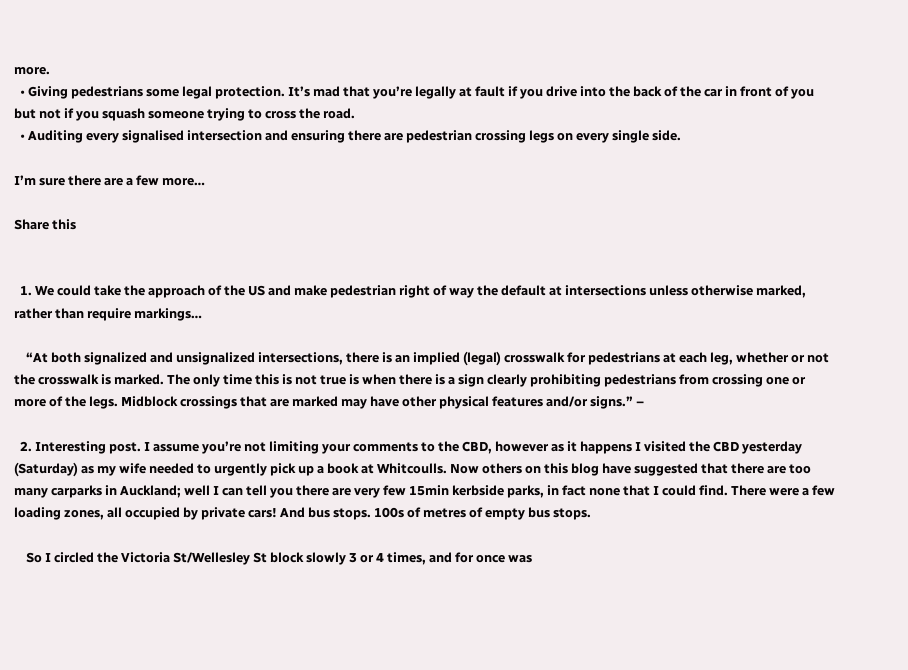more.
  • Giving pedestrians some legal protection. It’s mad that you’re legally at fault if you drive into the back of the car in front of you but not if you squash someone trying to cross the road.
  • Auditing every signalised intersection and ensuring there are pedestrian crossing legs on every single side.

I’m sure there are a few more…

Share this


  1. We could take the approach of the US and make pedestrian right of way the default at intersections unless otherwise marked, rather than require markings…

    “At both signalized and unsignalized intersections, there is an implied (legal) crosswalk for pedestrians at each leg, whether or not the crosswalk is marked. The only time this is not true is when there is a sign clearly prohibiting pedestrians from crossing one or more of the legs. Midblock crossings that are marked may have other physical features and/or signs.” –

  2. Interesting post. I assume you’re not limiting your comments to the CBD, however as it happens I visited the CBD yesterday (Saturday) as my wife needed to urgently pick up a book at Whitcoulls. Now others on this blog have suggested that there are too many carparks in Auckland; well I can tell you there are very few 15min kerbside parks, in fact none that I could find. There were a few loading zones, all occupied by private cars! And bus stops. 100s of metres of empty bus stops.

    So I circled the Victoria St/Wellesley St block slowly 3 or 4 times, and for once was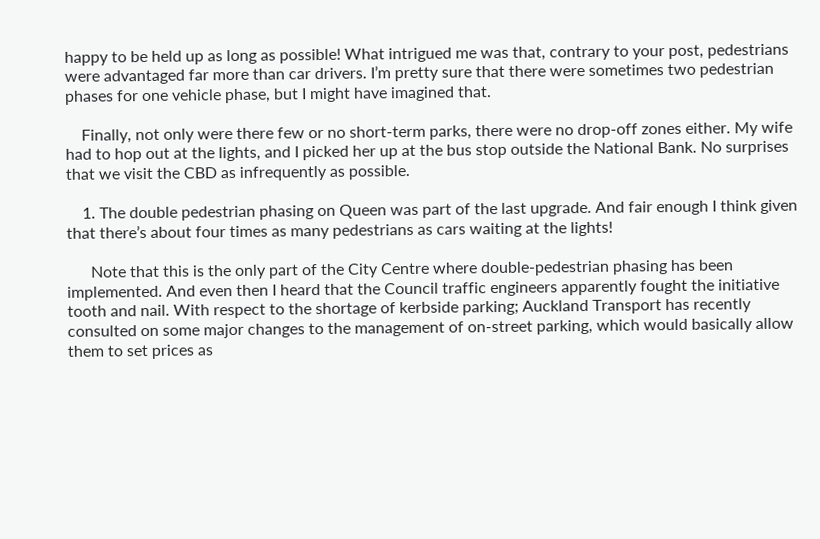happy to be held up as long as possible! What intrigued me was that, contrary to your post, pedestrians were advantaged far more than car drivers. I’m pretty sure that there were sometimes two pedestrian phases for one vehicle phase, but I might have imagined that.

    Finally, not only were there few or no short-term parks, there were no drop-off zones either. My wife had to hop out at the lights, and I picked her up at the bus stop outside the National Bank. No surprises that we visit the CBD as infrequently as possible.

    1. The double pedestrian phasing on Queen was part of the last upgrade. And fair enough I think given that there’s about four times as many pedestrians as cars waiting at the lights!

      Note that this is the only part of the City Centre where double-pedestrian phasing has been implemented. And even then I heard that the Council traffic engineers apparently fought the initiative tooth and nail. With respect to the shortage of kerbside parking; Auckland Transport has recently consulted on some major changes to the management of on-street parking, which would basically allow them to set prices as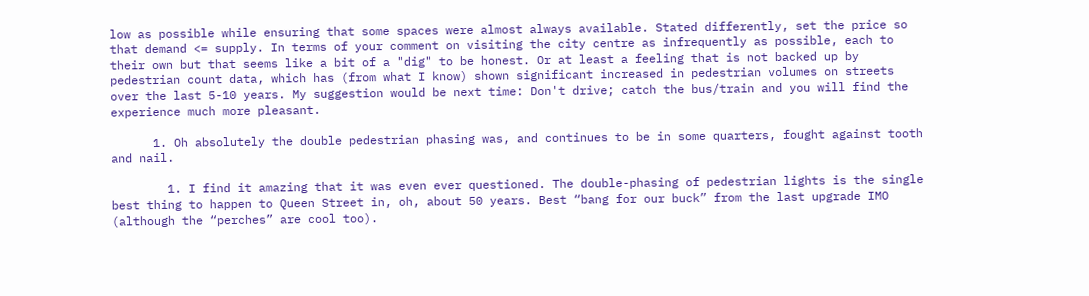low as possible while ensuring that some spaces were almost always available. Stated differently, set the price so that demand <= supply. In terms of your comment on visiting the city centre as infrequently as possible, each to their own but that seems like a bit of a "dig" to be honest. Or at least a feeling that is not backed up by pedestrian count data, which has (from what I know) shown significant increased in pedestrian volumes on streets over the last 5-10 years. My suggestion would be next time: Don't drive; catch the bus/train and you will find the experience much more pleasant.

      1. Oh absolutely the double pedestrian phasing was, and continues to be in some quarters, fought against tooth and nail.

        1. I find it amazing that it was even ever questioned. The double-phasing of pedestrian lights is the single best thing to happen to Queen Street in, oh, about 50 years. Best “bang for our buck” from the last upgrade IMO (although the “perches” are cool too).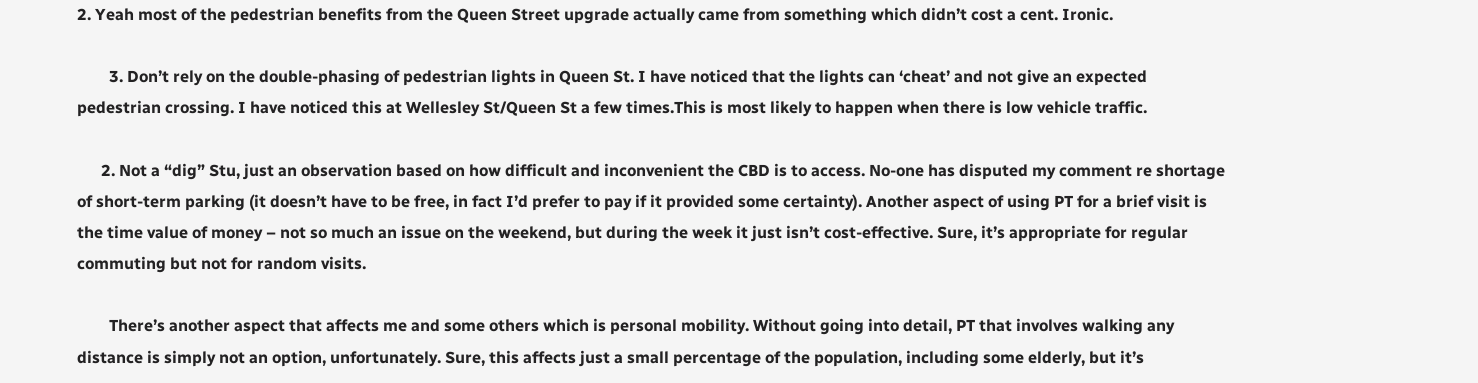2. Yeah most of the pedestrian benefits from the Queen Street upgrade actually came from something which didn’t cost a cent. Ironic.

        3. Don’t rely on the double-phasing of pedestrian lights in Queen St. I have noticed that the lights can ‘cheat’ and not give an expected pedestrian crossing. I have noticed this at Wellesley St/Queen St a few times.This is most likely to happen when there is low vehicle traffic.

      2. Not a “dig” Stu, just an observation based on how difficult and inconvenient the CBD is to access. No-one has disputed my comment re shortage of short-term parking (it doesn’t have to be free, in fact I’d prefer to pay if it provided some certainty). Another aspect of using PT for a brief visit is the time value of money – not so much an issue on the weekend, but during the week it just isn’t cost-effective. Sure, it’s appropriate for regular commuting but not for random visits.

        There’s another aspect that affects me and some others which is personal mobility. Without going into detail, PT that involves walking any distance is simply not an option, unfortunately. Sure, this affects just a small percentage of the population, including some elderly, but it’s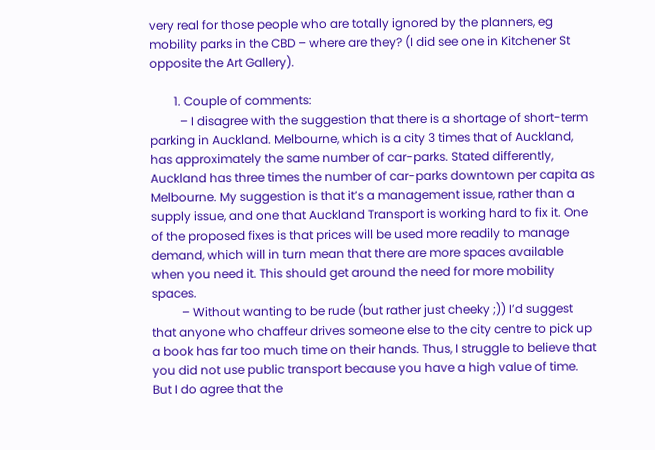very real for those people who are totally ignored by the planners, eg mobility parks in the CBD – where are they? (I did see one in Kitchener St opposite the Art Gallery).

        1. Couple of comments:
          – I disagree with the suggestion that there is a shortage of short-term parking in Auckland. Melbourne, which is a city 3 times that of Auckland, has approximately the same number of car-parks. Stated differently, Auckland has three times the number of car-parks downtown per capita as Melbourne. My suggestion is that it’s a management issue, rather than a supply issue, and one that Auckland Transport is working hard to fix it. One of the proposed fixes is that prices will be used more readily to manage demand, which will in turn mean that there are more spaces available when you need it. This should get around the need for more mobility spaces.
          – Without wanting to be rude (but rather just cheeky ;)) I’d suggest that anyone who chaffeur drives someone else to the city centre to pick up a book has far too much time on their hands. Thus, I struggle to believe that you did not use public transport because you have a high value of time. But I do agree that the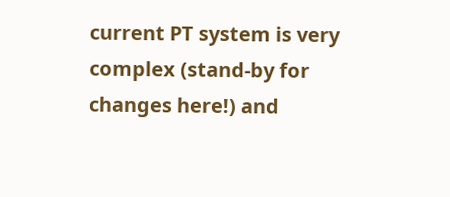current PT system is very complex (stand-by for changes here!) and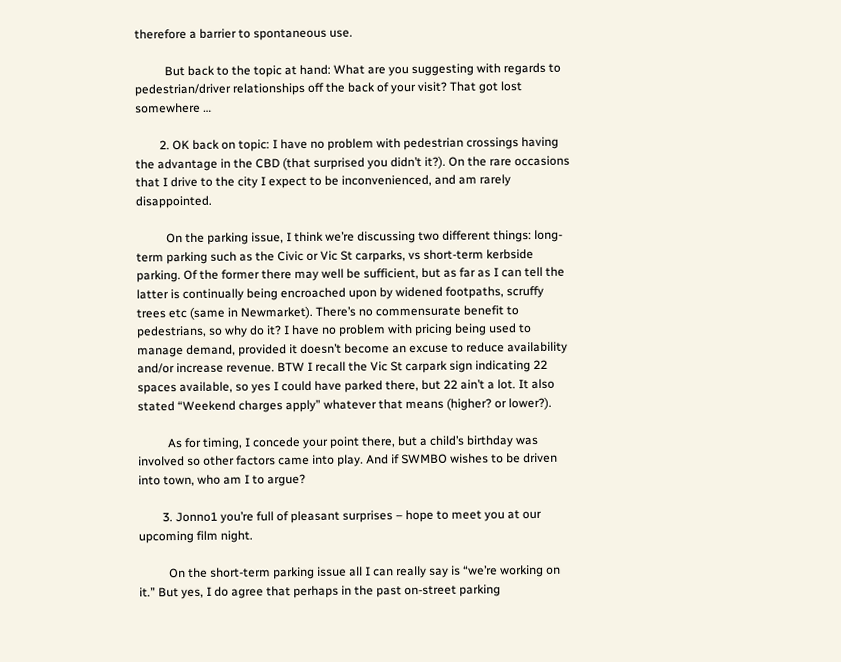therefore a barrier to spontaneous use.

          But back to the topic at hand: What are you suggesting with regards to pedestrian/driver relationships off the back of your visit? That got lost somewhere …

        2. OK back on topic: I have no problem with pedestrian crossings having the advantage in the CBD (that surprised you didn’t it?). On the rare occasions that I drive to the city I expect to be inconvenienced, and am rarely disappointed.

          On the parking issue, I think we’re discussing two different things: long-term parking such as the Civic or Vic St carparks, vs short-term kerbside parking. Of the former there may well be sufficient, but as far as I can tell the latter is continually being encroached upon by widened footpaths, scruffy trees etc (same in Newmarket). There’s no commensurate benefit to pedestrians, so why do it? I have no problem with pricing being used to manage demand, provided it doesn’t become an excuse to reduce availability and/or increase revenue. BTW I recall the Vic St carpark sign indicating 22 spaces available, so yes I could have parked there, but 22 ain’t a lot. It also stated “Weekend charges apply” whatever that means (higher? or lower?).

          As for timing, I concede your point there, but a child’s birthday was involved so other factors came into play. And if SWMBO wishes to be driven into town, who am I to argue?

        3. Jonno1 you’re full of pleasant surprises – hope to meet you at our upcoming film night.

          On the short-term parking issue all I can really say is “we’re working on it.” But yes, I do agree that perhaps in the past on-street parking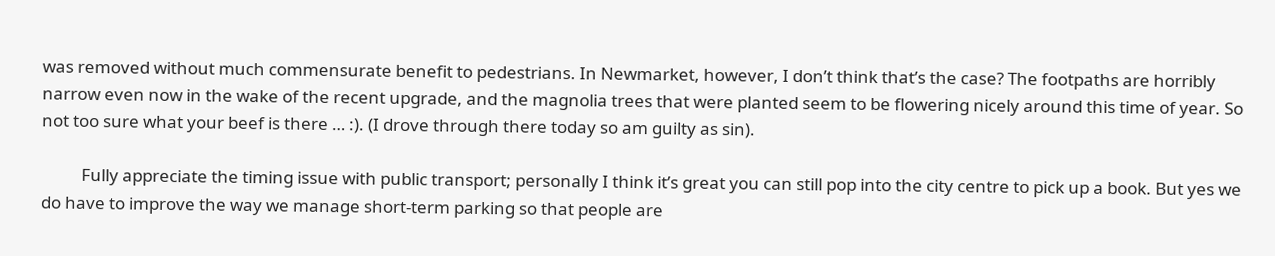was removed without much commensurate benefit to pedestrians. In Newmarket, however, I don’t think that’s the case? The footpaths are horribly narrow even now in the wake of the recent upgrade, and the magnolia trees that were planted seem to be flowering nicely around this time of year. So not too sure what your beef is there … :). (I drove through there today so am guilty as sin).

          Fully appreciate the timing issue with public transport; personally I think it’s great you can still pop into the city centre to pick up a book. But yes we do have to improve the way we manage short-term parking so that people are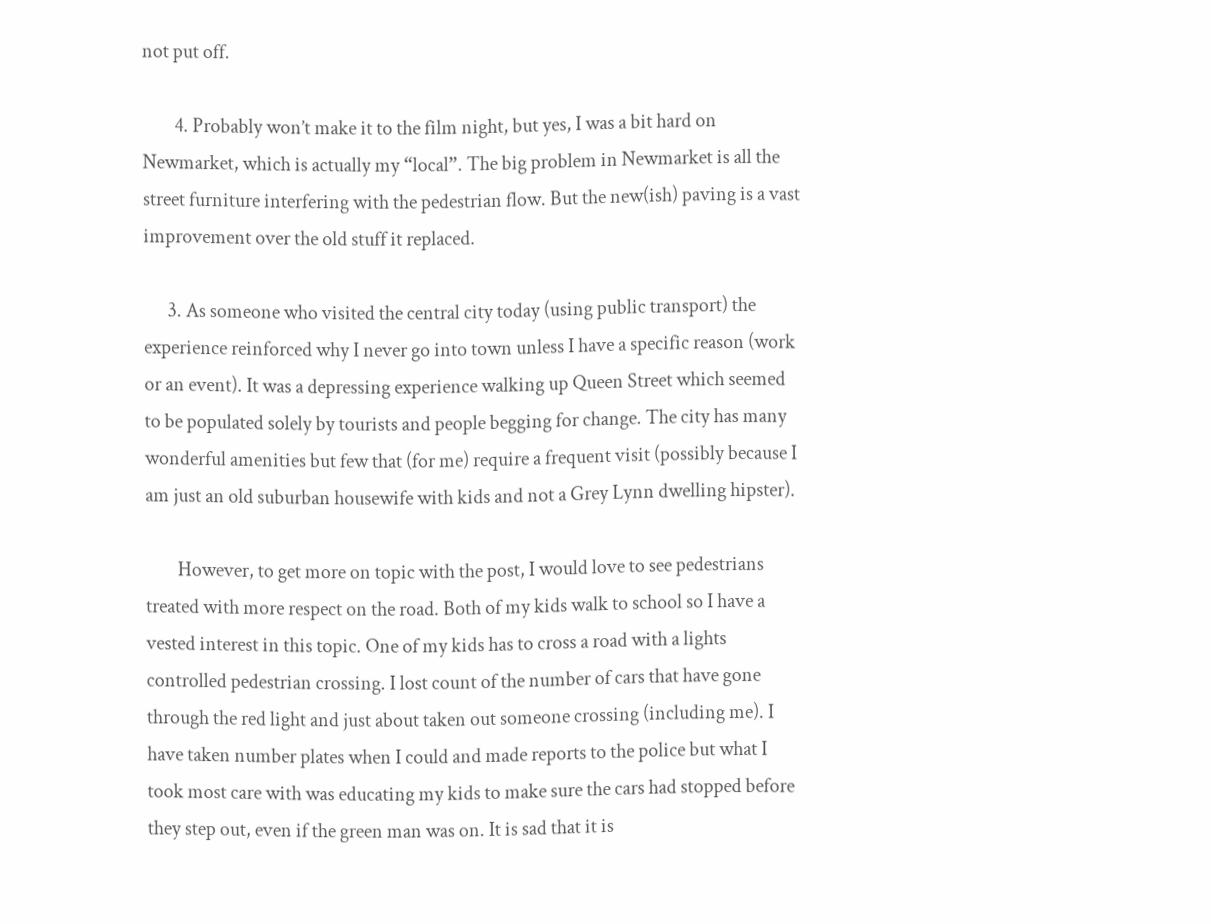not put off.

        4. Probably won’t make it to the film night, but yes, I was a bit hard on Newmarket, which is actually my “local”. The big problem in Newmarket is all the street furniture interfering with the pedestrian flow. But the new(ish) paving is a vast improvement over the old stuff it replaced.

      3. As someone who visited the central city today (using public transport) the experience reinforced why I never go into town unless I have a specific reason (work or an event). It was a depressing experience walking up Queen Street which seemed to be populated solely by tourists and people begging for change. The city has many wonderful amenities but few that (for me) require a frequent visit (possibly because I am just an old suburban housewife with kids and not a Grey Lynn dwelling hipster).

        However, to get more on topic with the post, I would love to see pedestrians treated with more respect on the road. Both of my kids walk to school so I have a vested interest in this topic. One of my kids has to cross a road with a lights controlled pedestrian crossing. I lost count of the number of cars that have gone through the red light and just about taken out someone crossing (including me). I have taken number plates when I could and made reports to the police but what I took most care with was educating my kids to make sure the cars had stopped before they step out, even if the green man was on. It is sad that it is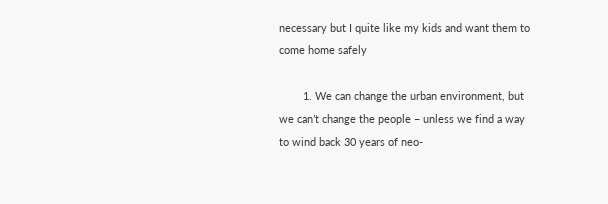necessary but I quite like my kids and want them to come home safely

        1. We can change the urban environment, but we can’t change the people – unless we find a way to wind back 30 years of neo-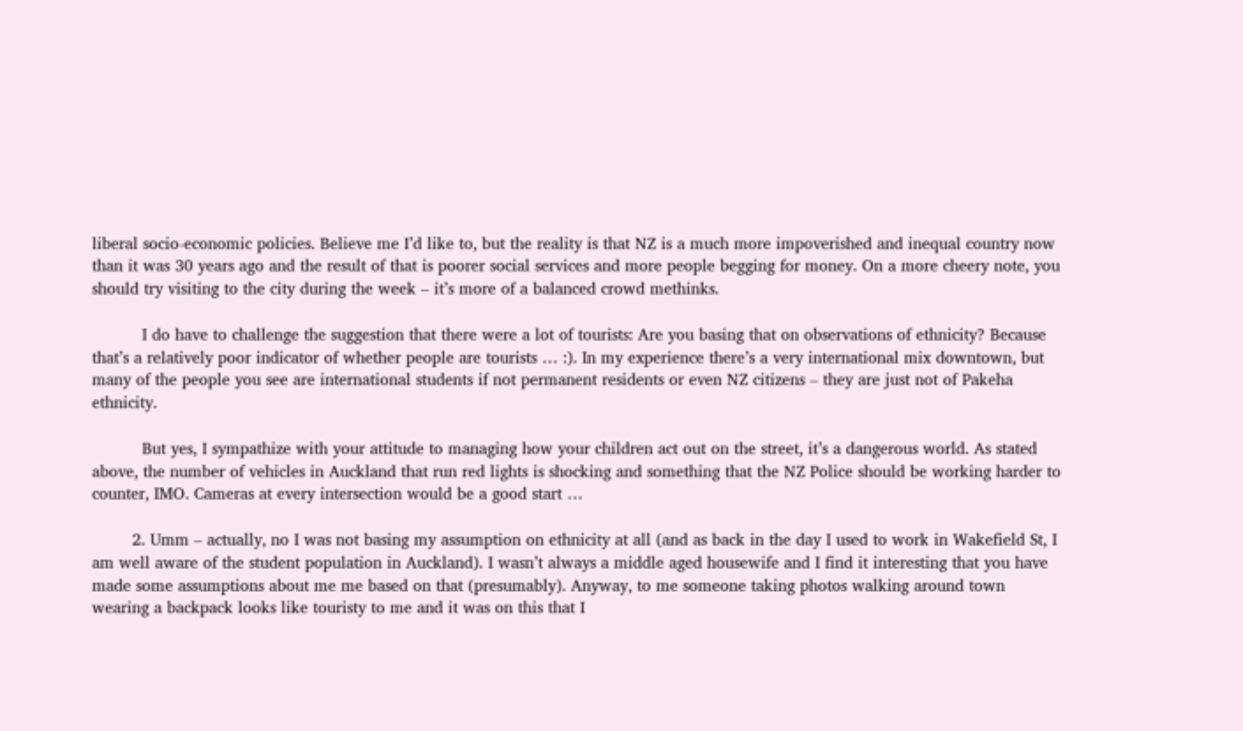liberal socio-economic policies. Believe me I’d like to, but the reality is that NZ is a much more impoverished and inequal country now than it was 30 years ago and the result of that is poorer social services and more people begging for money. On a more cheery note, you should try visiting to the city during the week – it’s more of a balanced crowd methinks.

          I do have to challenge the suggestion that there were a lot of tourists: Are you basing that on observations of ethnicity? Because that’s a relatively poor indicator of whether people are tourists … :). In my experience there’s a very international mix downtown, but many of the people you see are international students if not permanent residents or even NZ citizens – they are just not of Pakeha ethnicity.

          But yes, I sympathize with your attitude to managing how your children act out on the street, it’s a dangerous world. As stated above, the number of vehicles in Auckland that run red lights is shocking and something that the NZ Police should be working harder to counter, IMO. Cameras at every intersection would be a good start …

        2. Umm – actually, no I was not basing my assumption on ethnicity at all (and as back in the day I used to work in Wakefield St, I am well aware of the student population in Auckland). I wasn’t always a middle aged housewife and I find it interesting that you have made some assumptions about me me based on that (presumably). Anyway, to me someone taking photos walking around town wearing a backpack looks like touristy to me and it was on this that I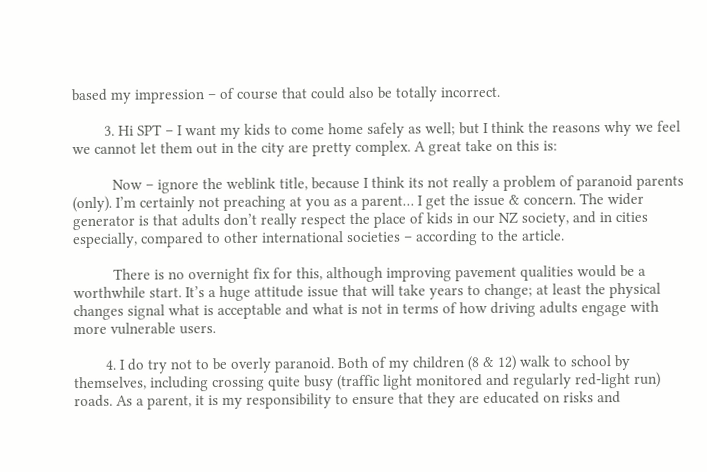based my impression – of course that could also be totally incorrect.

        3. Hi SPT – I want my kids to come home safely as well; but I think the reasons why we feel we cannot let them out in the city are pretty complex. A great take on this is:

          Now – ignore the weblink title, because I think its not really a problem of paranoid parents (only). I’m certainly not preaching at you as a parent… I get the issue & concern. The wider generator is that adults don’t really respect the place of kids in our NZ society, and in cities especially, compared to other international societies – according to the article.

          There is no overnight fix for this, although improving pavement qualities would be a worthwhile start. It’s a huge attitude issue that will take years to change; at least the physical changes signal what is acceptable and what is not in terms of how driving adults engage with more vulnerable users.

        4. I do try not to be overly paranoid. Both of my children (8 & 12) walk to school by themselves, including crossing quite busy (traffic light monitored and regularly red-light run) roads. As a parent, it is my responsibility to ensure that they are educated on risks and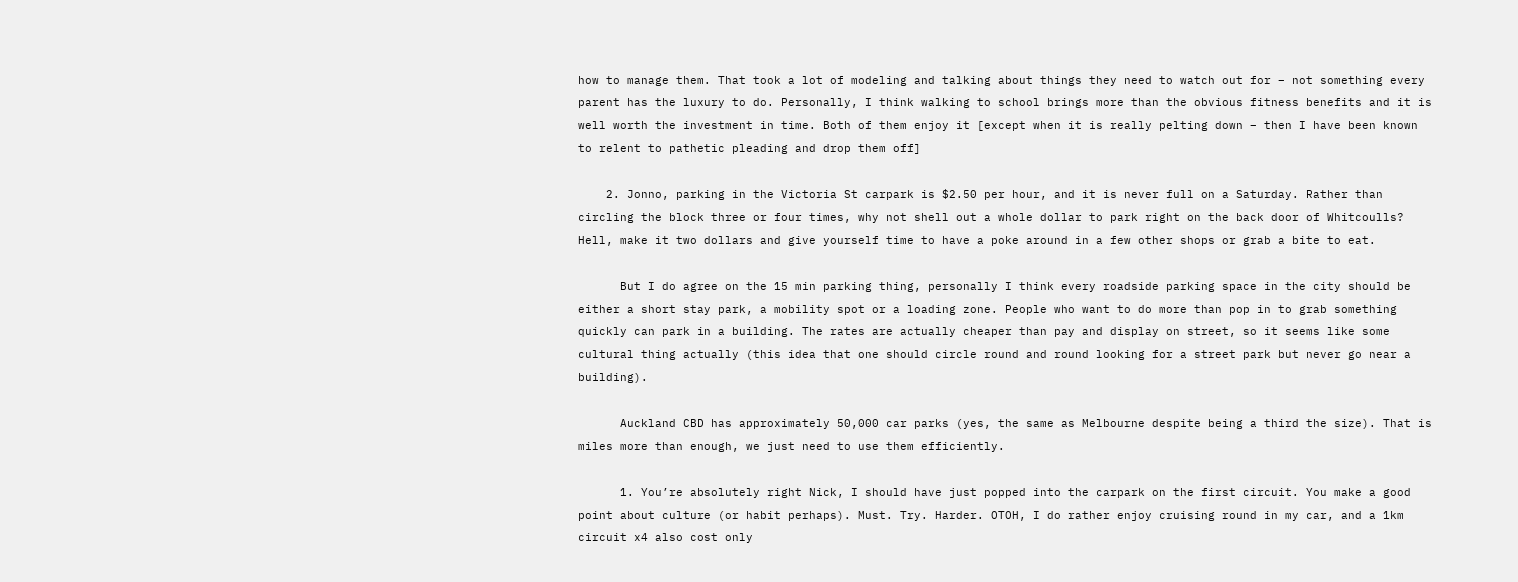how to manage them. That took a lot of modeling and talking about things they need to watch out for – not something every parent has the luxury to do. Personally, I think walking to school brings more than the obvious fitness benefits and it is well worth the investment in time. Both of them enjoy it [except when it is really pelting down – then I have been known to relent to pathetic pleading and drop them off]

    2. Jonno, parking in the Victoria St carpark is $2.50 per hour, and it is never full on a Saturday. Rather than circling the block three or four times, why not shell out a whole dollar to park right on the back door of Whitcoulls? Hell, make it two dollars and give yourself time to have a poke around in a few other shops or grab a bite to eat.

      But I do agree on the 15 min parking thing, personally I think every roadside parking space in the city should be either a short stay park, a mobility spot or a loading zone. People who want to do more than pop in to grab something quickly can park in a building. The rates are actually cheaper than pay and display on street, so it seems like some cultural thing actually (this idea that one should circle round and round looking for a street park but never go near a building).

      Auckland CBD has approximately 50,000 car parks (yes, the same as Melbourne despite being a third the size). That is miles more than enough, we just need to use them efficiently.

      1. You’re absolutely right Nick, I should have just popped into the carpark on the first circuit. You make a good point about culture (or habit perhaps). Must. Try. Harder. OTOH, I do rather enjoy cruising round in my car, and a 1km circuit x4 also cost only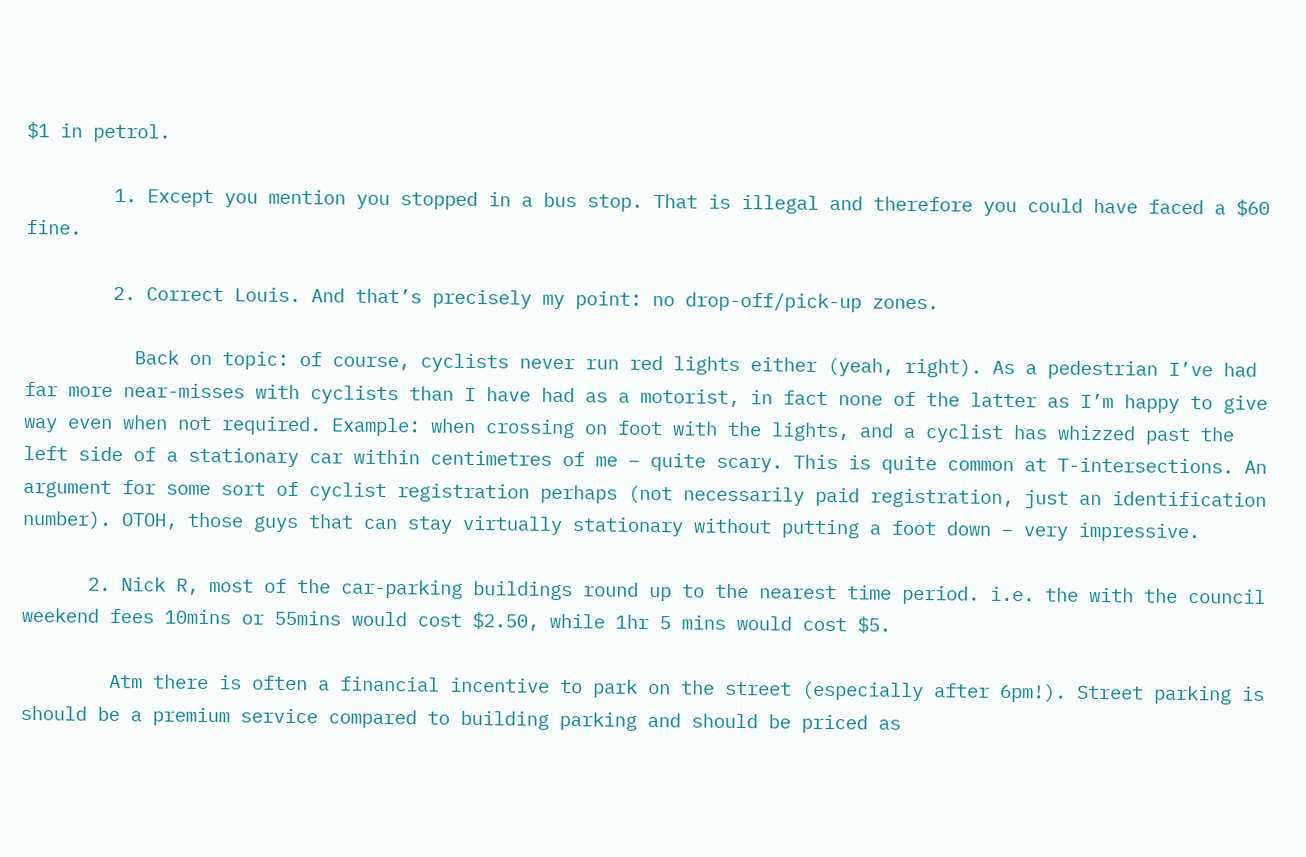$1 in petrol.

        1. Except you mention you stopped in a bus stop. That is illegal and therefore you could have faced a $60 fine.

        2. Correct Louis. And that’s precisely my point: no drop-off/pick-up zones.

          Back on topic: of course, cyclists never run red lights either (yeah, right). As a pedestrian I’ve had far more near-misses with cyclists than I have had as a motorist, in fact none of the latter as I’m happy to give way even when not required. Example: when crossing on foot with the lights, and a cyclist has whizzed past the left side of a stationary car within centimetres of me – quite scary. This is quite common at T-intersections. An argument for some sort of cyclist registration perhaps (not necessarily paid registration, just an identification number). OTOH, those guys that can stay virtually stationary without putting a foot down – very impressive.

      2. Nick R, most of the car-parking buildings round up to the nearest time period. i.e. the with the council weekend fees 10mins or 55mins would cost $2.50, while 1hr 5 mins would cost $5.

        Atm there is often a financial incentive to park on the street (especially after 6pm!). Street parking is should be a premium service compared to building parking and should be priced as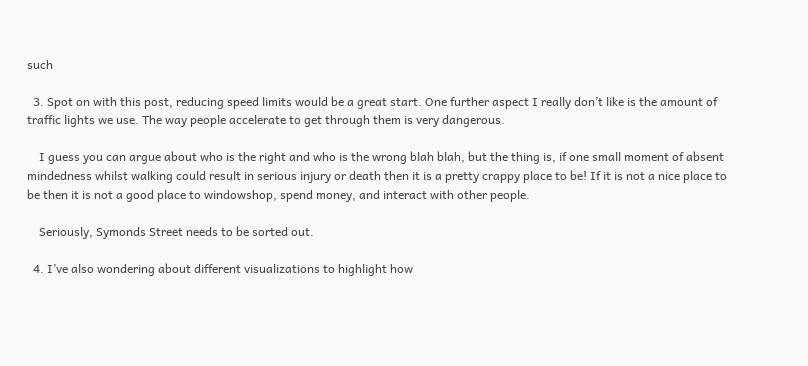such

  3. Spot on with this post, reducing speed limits would be a great start. One further aspect I really don’t like is the amount of traffic lights we use. The way people accelerate to get through them is very dangerous.

    I guess you can argue about who is the right and who is the wrong blah blah, but the thing is, if one small moment of absent mindedness whilst walking could result in serious injury or death then it is a pretty crappy place to be! If it is not a nice place to be then it is not a good place to windowshop, spend money, and interact with other people.

    Seriously, Symonds Street needs to be sorted out.

  4. I’ve also wondering about different visualizations to highlight how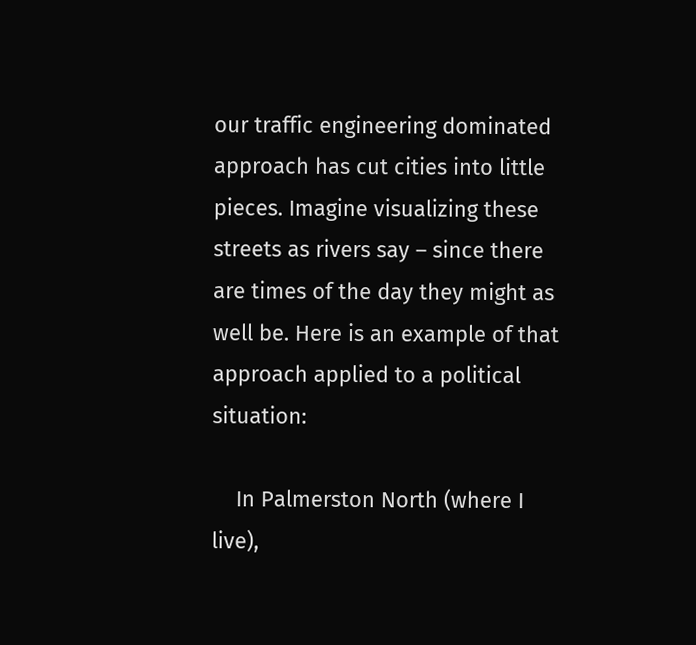our traffic engineering dominated approach has cut cities into little pieces. Imagine visualizing these streets as rivers say – since there are times of the day they might as well be. Here is an example of that approach applied to a political situation:

    In Palmerston North (where I live),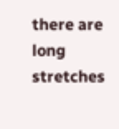there are long stretches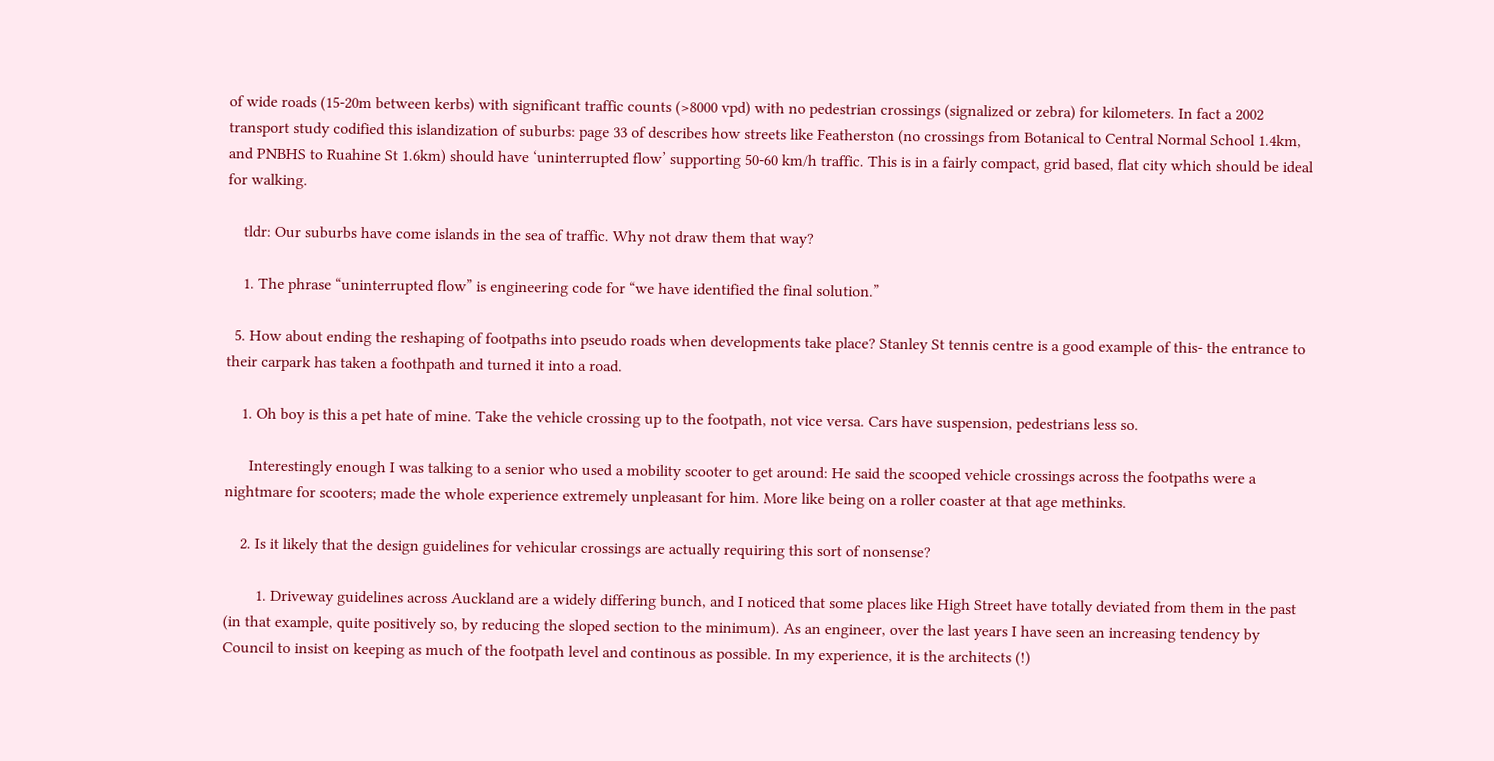of wide roads (15-20m between kerbs) with significant traffic counts (>8000 vpd) with no pedestrian crossings (signalized or zebra) for kilometers. In fact a 2002 transport study codified this islandization of suburbs: page 33 of describes how streets like Featherston (no crossings from Botanical to Central Normal School 1.4km, and PNBHS to Ruahine St 1.6km) should have ‘uninterrupted flow’ supporting 50-60 km/h traffic. This is in a fairly compact, grid based, flat city which should be ideal for walking.

    tldr: Our suburbs have come islands in the sea of traffic. Why not draw them that way?

    1. The phrase “uninterrupted flow” is engineering code for “we have identified the final solution.”

  5. How about ending the reshaping of footpaths into pseudo roads when developments take place? Stanley St tennis centre is a good example of this- the entrance to their carpark has taken a foothpath and turned it into a road.

    1. Oh boy is this a pet hate of mine. Take the vehicle crossing up to the footpath, not vice versa. Cars have suspension, pedestrians less so.

      Interestingly enough I was talking to a senior who used a mobility scooter to get around: He said the scooped vehicle crossings across the footpaths were a nightmare for scooters; made the whole experience extremely unpleasant for him. More like being on a roller coaster at that age methinks.

    2. Is it likely that the design guidelines for vehicular crossings are actually requiring this sort of nonsense?

        1. Driveway guidelines across Auckland are a widely differing bunch, and I noticed that some places like High Street have totally deviated from them in the past (in that example, quite positively so, by reducing the sloped section to the minimum). As an engineer, over the last years I have seen an increasing tendency by Council to insist on keeping as much of the footpath level and continous as possible. In my experience, it is the architects (!)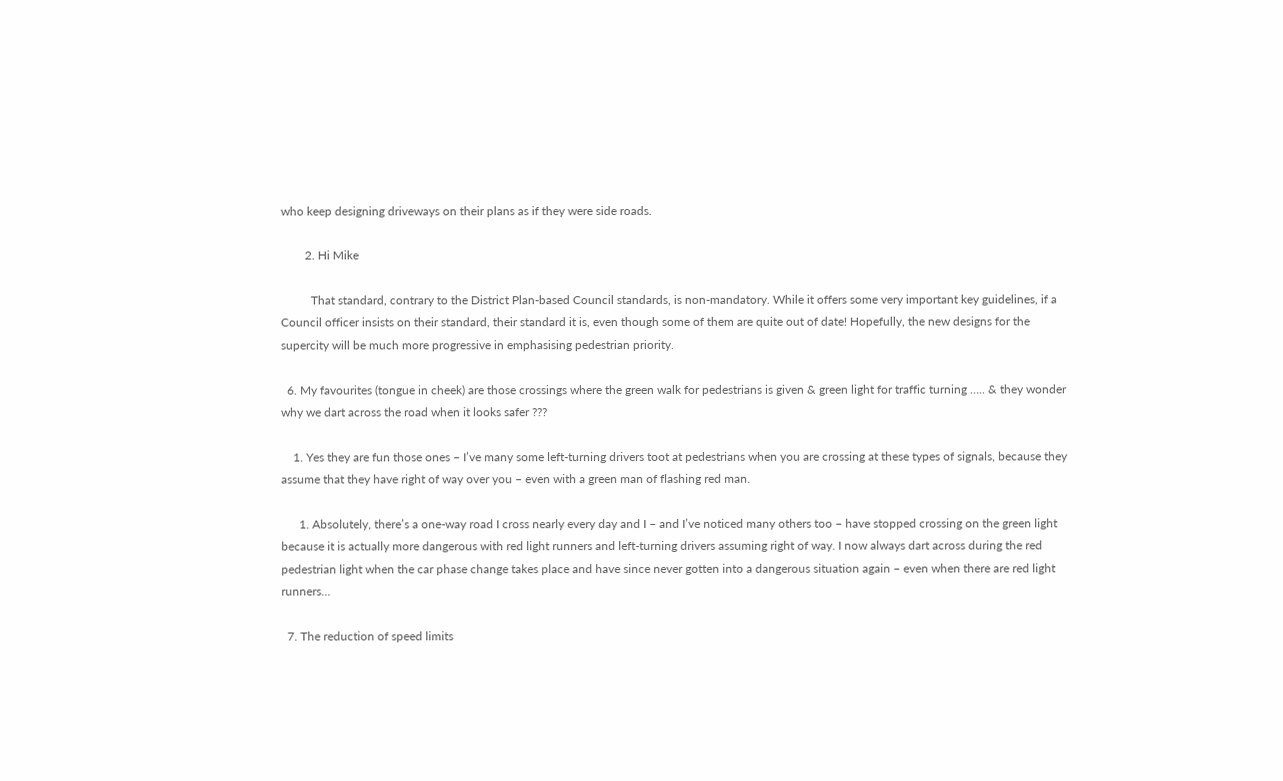who keep designing driveways on their plans as if they were side roads.

        2. Hi Mike

          That standard, contrary to the District Plan-based Council standards, is non-mandatory. While it offers some very important key guidelines, if a Council officer insists on their standard, their standard it is, even though some of them are quite out of date! Hopefully, the new designs for the supercity will be much more progressive in emphasising pedestrian priority.

  6. My favourites (tongue in cheek) are those crossings where the green walk for pedestrians is given & green light for traffic turning ….. & they wonder why we dart across the road when it looks safer ???

    1. Yes they are fun those ones – I’ve many some left-turning drivers toot at pedestrians when you are crossing at these types of signals, because they assume that they have right of way over you – even with a green man of flashing red man.

      1. Absolutely, there’s a one-way road I cross nearly every day and I – and I’ve noticed many others too – have stopped crossing on the green light because it is actually more dangerous with red light runners and left-turning drivers assuming right of way. I now always dart across during the red pedestrian light when the car phase change takes place and have since never gotten into a dangerous situation again – even when there are red light runners…

  7. The reduction of speed limits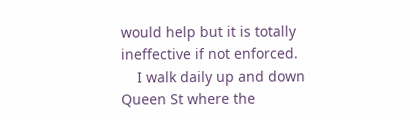would help but it is totally ineffective if not enforced.
    I walk daily up and down Queen St where the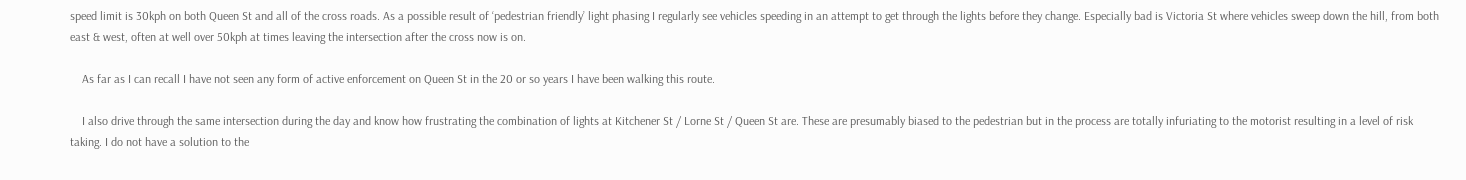speed limit is 30kph on both Queen St and all of the cross roads. As a possible result of ‘pedestrian friendly’ light phasing I regularly see vehicles speeding in an attempt to get through the lights before they change. Especially bad is Victoria St where vehicles sweep down the hill, from both east & west, often at well over 50kph at times leaving the intersection after the cross now is on.

    As far as I can recall I have not seen any form of active enforcement on Queen St in the 20 or so years I have been walking this route.

    I also drive through the same intersection during the day and know how frustrating the combination of lights at Kitchener St / Lorne St / Queen St are. These are presumably biased to the pedestrian but in the process are totally infuriating to the motorist resulting in a level of risk taking. I do not have a solution to the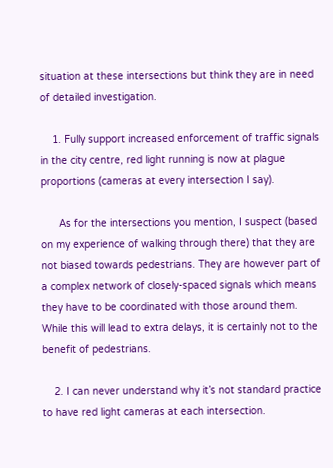situation at these intersections but think they are in need of detailed investigation.

    1. Fully support increased enforcement of traffic signals in the city centre, red light running is now at plague proportions (cameras at every intersection I say).

      As for the intersections you mention, I suspect (based on my experience of walking through there) that they are not biased towards pedestrians. They are however part of a complex network of closely-spaced signals which means they have to be coordinated with those around them. While this will lead to extra delays, it is certainly not to the benefit of pedestrians.

    2. I can never understand why it’s not standard practice to have red light cameras at each intersection.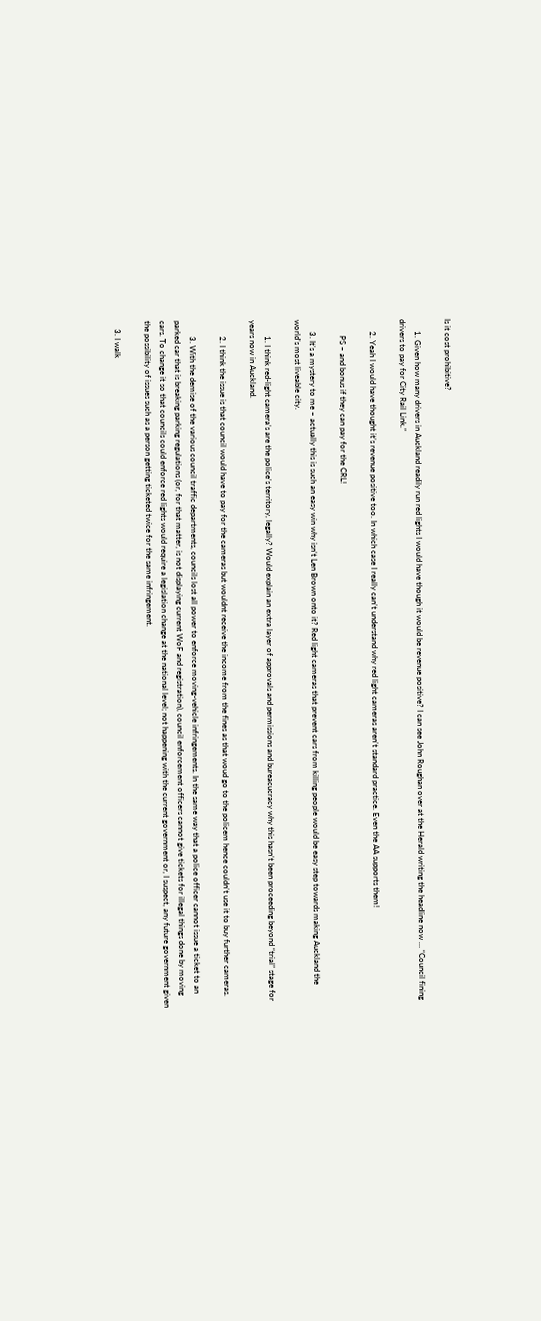Is it cost prohibitive?

      1. Given how many drivers in Auckland readily run red lights I would have though it would be revenue positive? I can see John Roughan over at the Herald writing the headline now … “Council fining drivers to pay for City Rail Link.”

      2. Yeah I would have thought it’s revenue positive too. In which case I really can’t understand why red light cameras aren’t standard practice. Even the AA supports them!

        PS – and bonus if they can pay for the CRL!

      3. It’s a mystery to me – actually this is such an easy win why isn’t Len Brown onto it? Red light cameras that prevent cars from killing people would be easy step towards making Auckland the world’s most liveable city.

        1. I think red-light camera’s are the police’s territory, legally? Would explain an extra layer of approvals and permissions and bureacucracy why this hasn’t been proceeding beyond “trial” stage for years now in Auckland.

        2. I think the issue is that council would have to pay for the cameras but wouldnt receive the income from the fines as that woud go to the policem hence couldn’t use it to buy further cameras.

        3. With the demise of the various council traffic departments, councils lost all power to enforce moving-vehicle infringements. In the same way that a police officer cannot issue a ticket to an parked car that is breaking parking regulations (or, for that matter, is not displaying current WoF and registration), council enforcement officers cannot give tickets for illegal things done by moving cars. To change it so that councils could enforce red lights would require a legislation change at the national level; not happening with the current government or, I suspect, any future government given the possibility of issues such as a person getting ticketed twice for the same infringement.

    3. I walk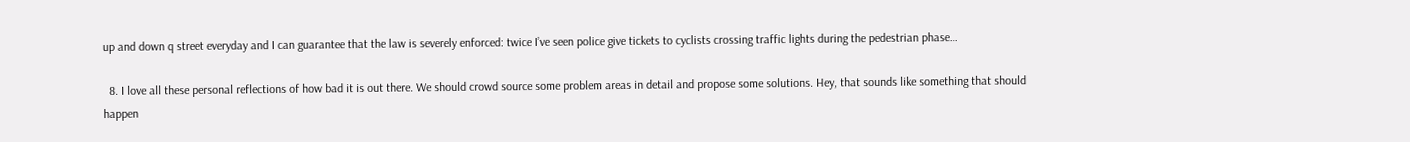up and down q street everyday and I can guarantee that the law is severely enforced: twice I’ve seen police give tickets to cyclists crossing traffic lights during the pedestrian phase…

  8. I love all these personal reflections of how bad it is out there. We should crowd source some problem areas in detail and propose some solutions. Hey, that sounds like something that should happen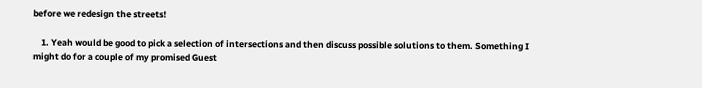before we redesign the streets!

    1. Yeah would be good to pick a selection of intersections and then discuss possible solutions to them. Something I might do for a couple of my promised Guest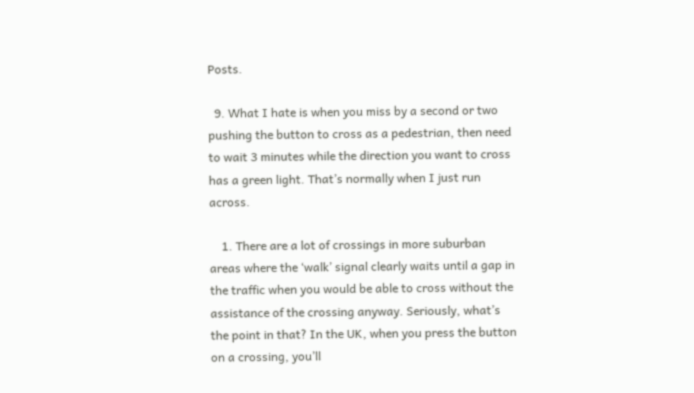Posts.

  9. What I hate is when you miss by a second or two pushing the button to cross as a pedestrian, then need to wait 3 minutes while the direction you want to cross has a green light. That’s normally when I just run across.

    1. There are a lot of crossings in more suburban areas where the ‘walk’ signal clearly waits until a gap in the traffic when you would be able to cross without the assistance of the crossing anyway. Seriously, what’s the point in that? In the UK, when you press the button on a crossing, you’ll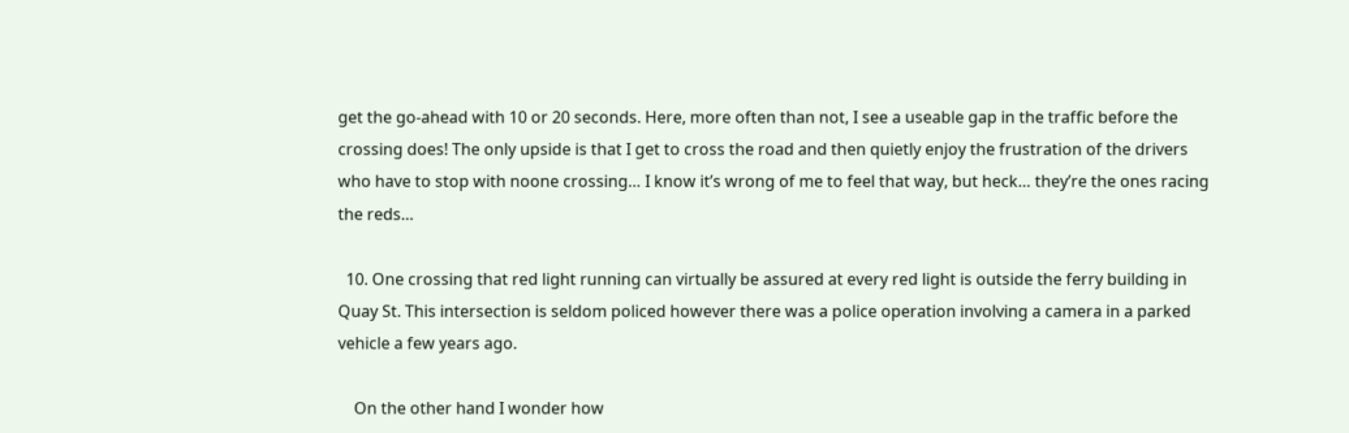get the go-ahead with 10 or 20 seconds. Here, more often than not, I see a useable gap in the traffic before the crossing does! The only upside is that I get to cross the road and then quietly enjoy the frustration of the drivers who have to stop with noone crossing… I know it’s wrong of me to feel that way, but heck… they’re the ones racing the reds…

  10. One crossing that red light running can virtually be assured at every red light is outside the ferry building in Quay St. This intersection is seldom policed however there was a police operation involving a camera in a parked vehicle a few years ago.

    On the other hand I wonder how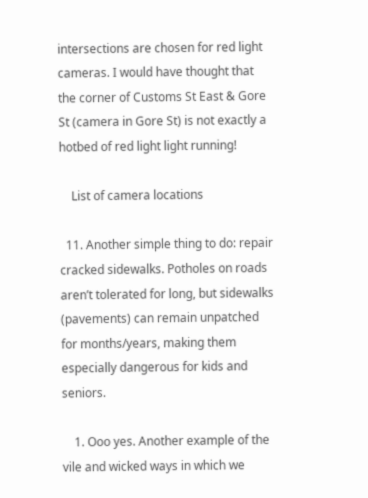intersections are chosen for red light cameras. I would have thought that the corner of Customs St East & Gore St (camera in Gore St) is not exactly a hotbed of red light light running!

    List of camera locations

  11. Another simple thing to do: repair cracked sidewalks. Potholes on roads aren’t tolerated for long, but sidewalks (pavements) can remain unpatched for months/years, making them especially dangerous for kids and seniors.

    1. Ooo yes. Another example of the vile and wicked ways in which we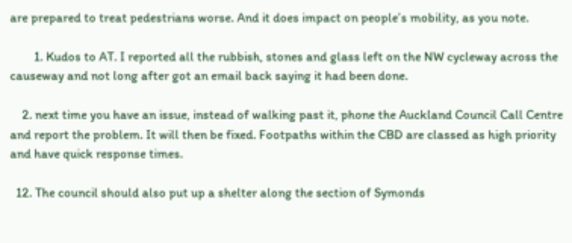are prepared to treat pedestrians worse. And it does impact on people’s mobility, as you note.

        1. Kudos to AT. I reported all the rubbish, stones and glass left on the NW cycleway across the causeway and not long after got an email back saying it had been done.

    2. next time you have an issue, instead of walking past it, phone the Auckland Council Call Centre and report the problem. It will then be fixed. Footpaths within the CBD are classed as high priority and have quick response times.

  12. The council should also put up a shelter along the section of Symonds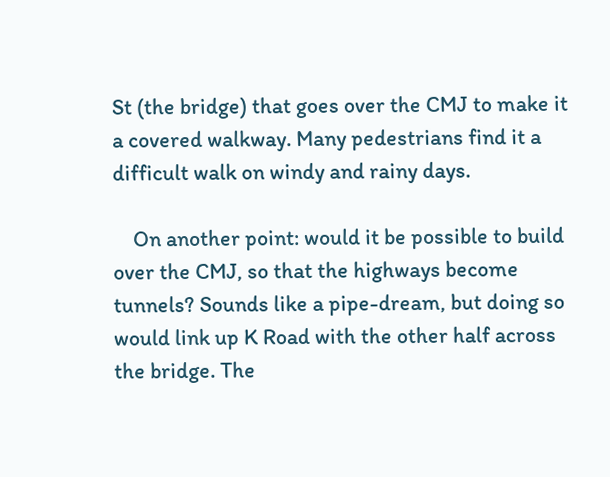St (the bridge) that goes over the CMJ to make it a covered walkway. Many pedestrians find it a difficult walk on windy and rainy days.

    On another point: would it be possible to build over the CMJ, so that the highways become tunnels? Sounds like a pipe-dream, but doing so would link up K Road with the other half across the bridge. The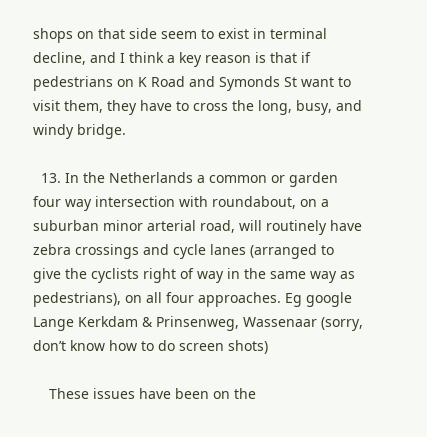shops on that side seem to exist in terminal decline, and I think a key reason is that if pedestrians on K Road and Symonds St want to visit them, they have to cross the long, busy, and windy bridge.

  13. In the Netherlands a common or garden four way intersection with roundabout, on a suburban minor arterial road, will routinely have zebra crossings and cycle lanes (arranged to give the cyclists right of way in the same way as pedestrians), on all four approaches. Eg google Lange Kerkdam & Prinsenweg, Wassenaar (sorry, don’t know how to do screen shots)

    These issues have been on the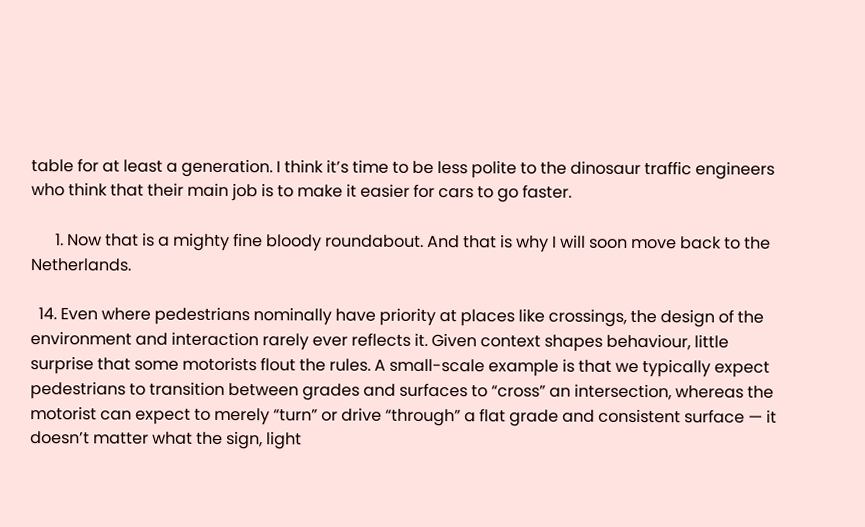table for at least a generation. I think it’s time to be less polite to the dinosaur traffic engineers who think that their main job is to make it easier for cars to go faster.

      1. Now that is a mighty fine bloody roundabout. And that is why I will soon move back to the Netherlands.

  14. Even where pedestrians nominally have priority at places like crossings, the design of the environment and interaction rarely ever reflects it. Given context shapes behaviour, little surprise that some motorists flout the rules. A small-scale example is that we typically expect pedestrians to transition between grades and surfaces to “cross” an intersection, whereas the motorist can expect to merely “turn” or drive “through” a flat grade and consistent surface — it doesn’t matter what the sign, light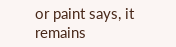or paint says, it remains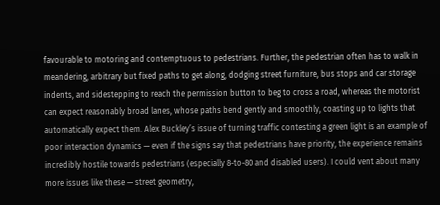favourable to motoring and contemptuous to pedestrians. Further, the pedestrian often has to walk in meandering, arbitrary but fixed paths to get along, dodging street furniture, bus stops and car storage indents, and sidestepping to reach the permission button to beg to cross a road, whereas the motorist can expect reasonably broad lanes, whose paths bend gently and smoothly, coasting up to lights that automatically expect them. Alex Buckley’s issue of turning traffic contesting a green light is an example of poor interaction dynamics — even if the signs say that pedestrians have priority, the experience remains incredibly hostile towards pedestrians (especially 8-to-80 and disabled users). I could vent about many more issues like these — street geometry,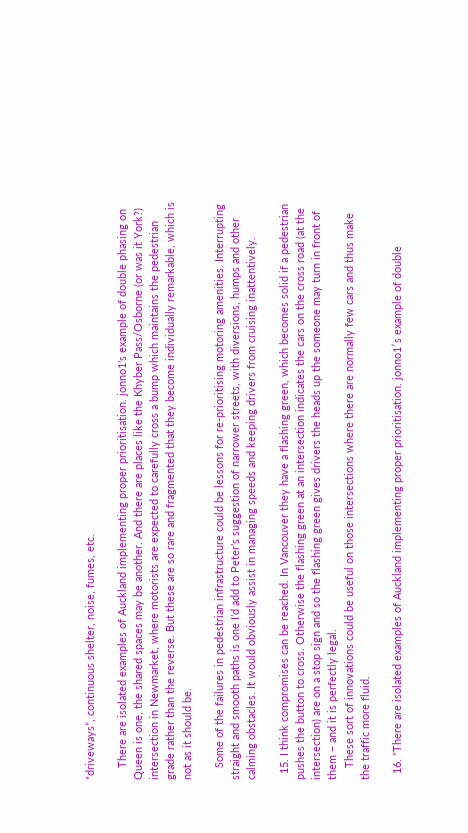“driveways”, continuous shelter, noise, fumes, etc.

    There are isolated examples of Auckland implementing proper prioritisation. jonno1’s example of double phasing on Queen is one, the shared spaces may be another. And there are places like the Khyber Pass/Osborne (or was it York?) intersection in Newmarket, where motorists are expected to carefully cross a bump which maintains the pedestrian grade rather than the reverse. But these are so rare and fragmented that they become individually remarkable, which is not as it should be.

    Some of the failures in pedestrian infrastructure could be lessons for re-prioritising motoring amenities. Interrupting straight and smooth paths is one I’d add to Peter’s suggestion of narrower streets, with diversions, humps and other calming obstacles. It would obviously assist in managing speeds and keeping drivers from cruising inattentively.

  15. I think compromises can be reached. In Vancouver they have a flashing green, which becomes solid if a pedestrian pushes the button to cross. Otherwise the flashing green at an intersection indicates the cars on the cross road (at the intersection) are on a stop sign and so the flashing green gives drivers the heads up the someone may turn in front of them – and it is perfectly legal.
    These sort of innovations could be useful on those intersections where there are normally few cars and thus make the traffic more fluid.

  16. “There are isolated examples of Auckland implementing proper prioritisation. jonno1′s example of double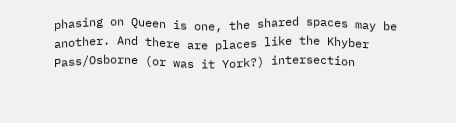phasing on Queen is one, the shared spaces may be another. And there are places like the Khyber Pass/Osborne (or was it York?) intersection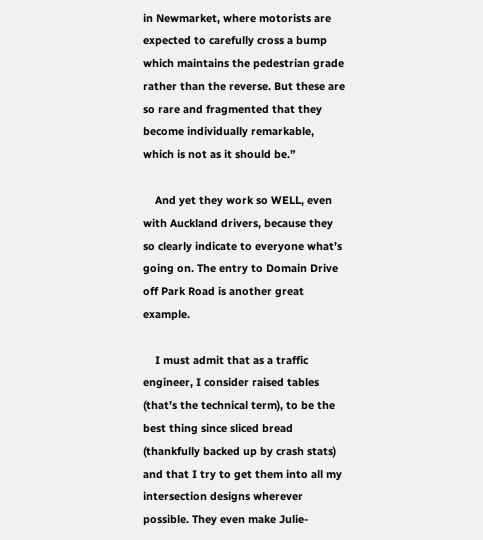in Newmarket, where motorists are expected to carefully cross a bump which maintains the pedestrian grade rather than the reverse. But these are so rare and fragmented that they become individually remarkable, which is not as it should be.”

    And yet they work so WELL, even with Auckland drivers, because they so clearly indicate to everyone what’s going on. The entry to Domain Drive off Park Road is another great example.

    I must admit that as a traffic engineer, I consider raised tables (that’s the technical term), to be the best thing since sliced bread (thankfully backed up by crash stats) and that I try to get them into all my intersection designs wherever possible. They even make Julie-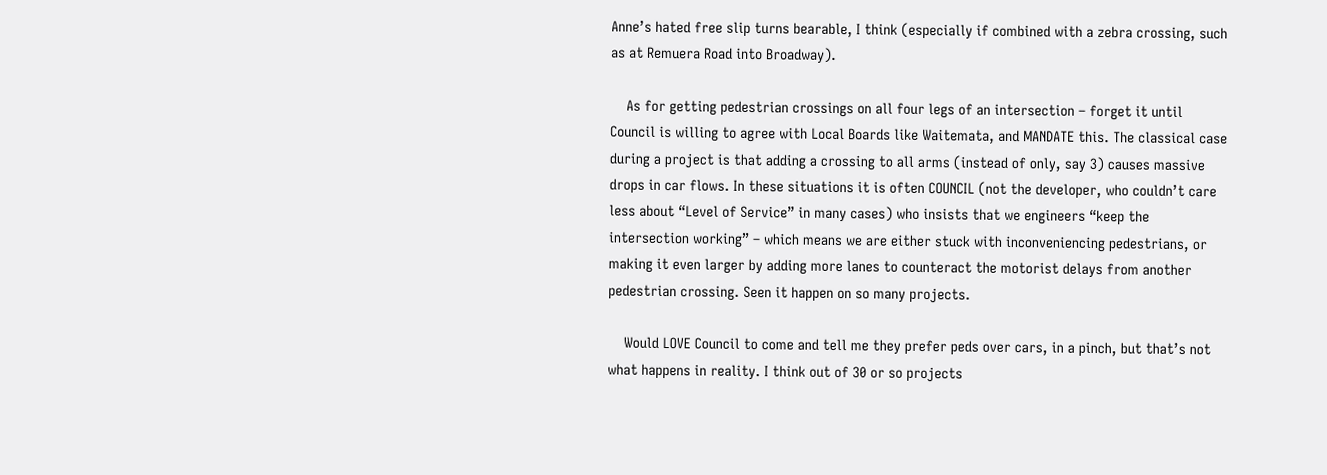Anne’s hated free slip turns bearable, I think (especially if combined with a zebra crossing, such as at Remuera Road into Broadway).

    As for getting pedestrian crossings on all four legs of an intersection – forget it until Council is willing to agree with Local Boards like Waitemata, and MANDATE this. The classical case during a project is that adding a crossing to all arms (instead of only, say 3) causes massive drops in car flows. In these situations it is often COUNCIL (not the developer, who couldn’t care less about “Level of Service” in many cases) who insists that we engineers “keep the intersection working” – which means we are either stuck with inconveniencing pedestrians, or making it even larger by adding more lanes to counteract the motorist delays from another pedestrian crossing. Seen it happen on so many projects.

    Would LOVE Council to come and tell me they prefer peds over cars, in a pinch, but that’s not what happens in reality. I think out of 30 or so projects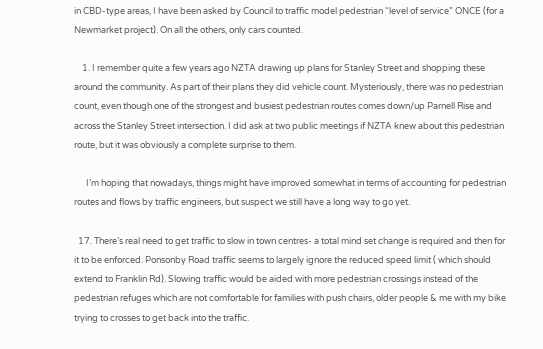in CBD-type areas, I have been asked by Council to traffic model pedestrian “level of service” ONCE (for a Newmarket project). On all the others, only cars counted.

    1. I remember quite a few years ago NZTA drawing up plans for Stanley Street and shopping these around the community. As part of their plans they did vehicle count. Mysteriously, there was no pedestrian count, even though one of the strongest and busiest pedestrian routes comes down/up Parnell Rise and across the Stanley Street intersection. I did ask at two public meetings if NZTA knew about this pedestrian route, but it was obviously a complete surprise to them.

      I’m hoping that nowadays, things might have improved somewhat in terms of accounting for pedestrian routes and flows by traffic engineers, but suspect we still have a long way to go yet.

  17. There’s real need to get traffic to slow in town centres- a total mind set change is required and then for it to be enforced. Ponsonby Road traffic seems to largely ignore the reduced speed limit ( which should extend to Franklin Rd). Slowing traffic would be aided with more pedestrian crossings instead of the pedestrian refuges which are not comfortable for families with push chairs, older people & me with my bike trying to crosses to get back into the traffic.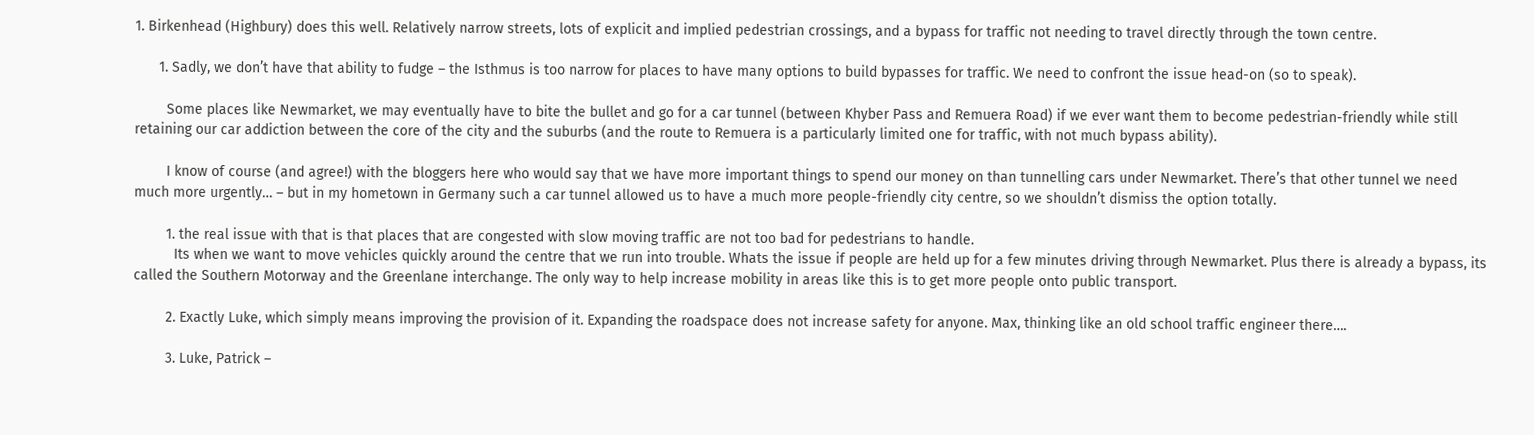1. Birkenhead (Highbury) does this well. Relatively narrow streets, lots of explicit and implied pedestrian crossings, and a bypass for traffic not needing to travel directly through the town centre.

      1. Sadly, we don’t have that ability to fudge – the Isthmus is too narrow for places to have many options to build bypasses for traffic. We need to confront the issue head-on (so to speak).

        Some places like Newmarket, we may eventually have to bite the bullet and go for a car tunnel (between Khyber Pass and Remuera Road) if we ever want them to become pedestrian-friendly while still retaining our car addiction between the core of the city and the suburbs (and the route to Remuera is a particularly limited one for traffic, with not much bypass ability).

        I know of course (and agree!) with the bloggers here who would say that we have more important things to spend our money on than tunnelling cars under Newmarket. There’s that other tunnel we need much more urgently… – but in my hometown in Germany such a car tunnel allowed us to have a much more people-friendly city centre, so we shouldn’t dismiss the option totally.

        1. the real issue with that is that places that are congested with slow moving traffic are not too bad for pedestrians to handle.
          Its when we want to move vehicles quickly around the centre that we run into trouble. Whats the issue if people are held up for a few minutes driving through Newmarket. Plus there is already a bypass, its called the Southern Motorway and the Greenlane interchange. The only way to help increase mobility in areas like this is to get more people onto public transport.

        2. Exactly Luke, which simply means improving the provision of it. Expanding the roadspace does not increase safety for anyone. Max, thinking like an old school traffic engineer there….

        3. Luke, Patrick –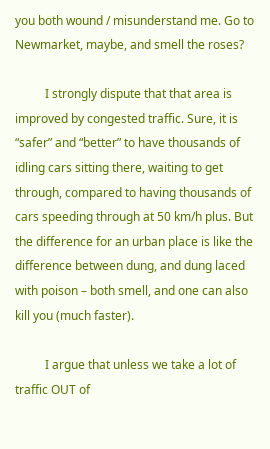you both wound / misunderstand me. Go to Newmarket, maybe, and smell the roses?

          I strongly dispute that that area is improved by congested traffic. Sure, it is “safer” and “better” to have thousands of idling cars sitting there, waiting to get through, compared to having thousands of cars speeding through at 50 km/h plus. But the difference for an urban place is like the difference between dung, and dung laced with poison – both smell, and one can also kill you (much faster).

          I argue that unless we take a lot of traffic OUT of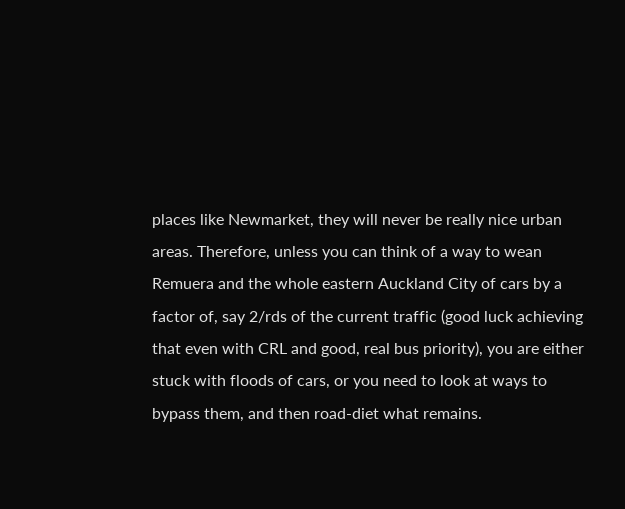places like Newmarket, they will never be really nice urban areas. Therefore, unless you can think of a way to wean Remuera and the whole eastern Auckland City of cars by a factor of, say 2/rds of the current traffic (good luck achieving that even with CRL and good, real bus priority), you are either stuck with floods of cars, or you need to look at ways to bypass them, and then road-diet what remains.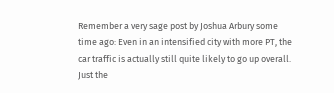Remember a very sage post by Joshua Arbury some time ago: Even in an intensified city with more PT, the car traffic is actually still quite likely to go up overall. Just the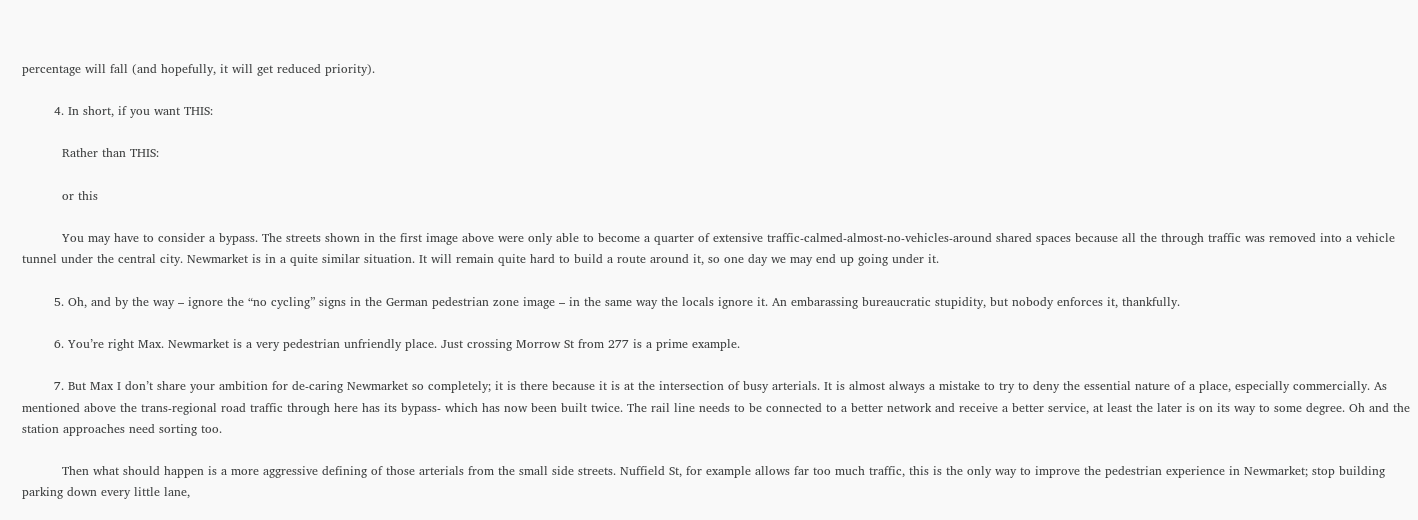percentage will fall (and hopefully, it will get reduced priority).

        4. In short, if you want THIS:

          Rather than THIS:

          or this

          You may have to consider a bypass. The streets shown in the first image above were only able to become a quarter of extensive traffic-calmed-almost-no-vehicles-around shared spaces because all the through traffic was removed into a vehicle tunnel under the central city. Newmarket is in a quite similar situation. It will remain quite hard to build a route around it, so one day we may end up going under it.

        5. Oh, and by the way – ignore the “no cycling” signs in the German pedestrian zone image – in the same way the locals ignore it. An embarassing bureaucratic stupidity, but nobody enforces it, thankfully.

        6. You’re right Max. Newmarket is a very pedestrian unfriendly place. Just crossing Morrow St from 277 is a prime example.

        7. But Max I don’t share your ambition for de-caring Newmarket so completely; it is there because it is at the intersection of busy arterials. It is almost always a mistake to try to deny the essential nature of a place, especially commercially. As mentioned above the trans-regional road traffic through here has its bypass- which has now been built twice. The rail line needs to be connected to a better network and receive a better service, at least the later is on its way to some degree. Oh and the station approaches need sorting too.

          Then what should happen is a more aggressive defining of those arterials from the small side streets. Nuffield St, for example allows far too much traffic, this is the only way to improve the pedestrian experience in Newmarket; stop building parking down every little lane,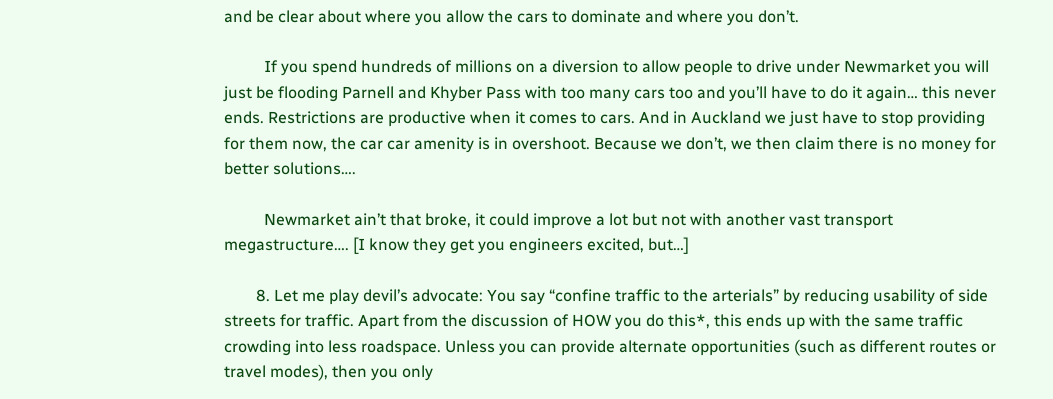and be clear about where you allow the cars to dominate and where you don’t.

          If you spend hundreds of millions on a diversion to allow people to drive under Newmarket you will just be flooding Parnell and Khyber Pass with too many cars too and you’ll have to do it again… this never ends. Restrictions are productive when it comes to cars. And in Auckland we just have to stop providing for them now, the car car amenity is in overshoot. Because we don’t, we then claim there is no money for better solutions….

          Newmarket ain’t that broke, it could improve a lot but not with another vast transport megastructure…. [I know they get you engineers excited, but…]

        8. Let me play devil’s advocate: You say “confine traffic to the arterials” by reducing usability of side streets for traffic. Apart from the discussion of HOW you do this*, this ends up with the same traffic crowding into less roadspace. Unless you can provide alternate opportunities (such as different routes or travel modes), then you only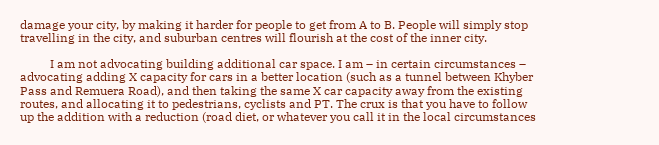damage your city, by making it harder for people to get from A to B. People will simply stop travelling in the city, and suburban centres will flourish at the cost of the inner city.

          I am not advocating building additional car space. I am – in certain circumstances – advocating adding X capacity for cars in a better location (such as a tunnel between Khyber Pass and Remuera Road), and then taking the same X car capacity away from the existing routes, and allocating it to pedestrians, cyclists and PT. The crux is that you have to follow up the addition with a reduction (road diet, or whatever you call it in the local circumstances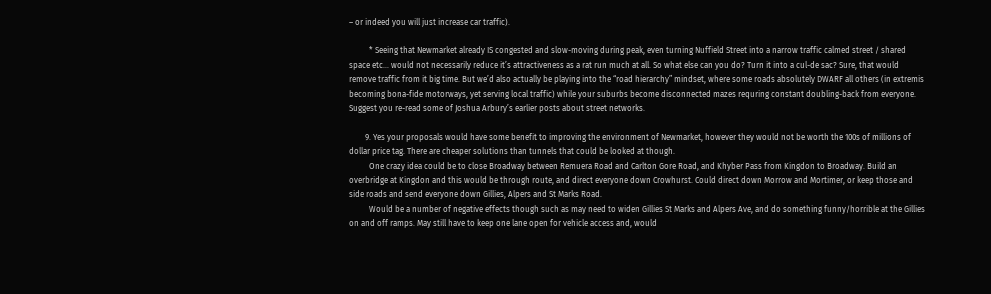– or indeed you will just increase car traffic).

          * Seeing that Newmarket already IS congested and slow-moving during peak, even turning Nuffield Street into a narrow traffic calmed street / shared space etc… would not necessarily reduce it’s attractiveness as a rat run much at all. So what else can you do? Turn it into a cul-de sac? Sure, that would remove traffic from it big time. But we’d also actually be playing into the “road hierarchy” mindset, where some roads absolutely DWARF all others (in extremis becoming bona-fide motorways, yet serving local traffic) while your suburbs become disconnected mazes requring constant doubling-back from everyone. Suggest you re-read some of Joshua Arbury’s earlier posts about street networks.

        9. Yes your proposals would have some benefit to improving the environment of Newmarket, however they would not be worth the 100s of millions of dollar price tag. There are cheaper solutions than tunnels that could be looked at though.
          One crazy idea could be to close Broadway between Remuera Road and Carlton Gore Road, and Khyber Pass from Kingdon to Broadway. Build an overbridge at Kingdon and this would be through route, and direct everyone down Crowhurst. Could direct down Morrow and Mortimer, or keep those and side roads and send everyone down Gillies, Alpers and St Marks Road.
          Would be a number of negative effects though such as may need to widen Gillies St Marks and Alpers Ave, and do something funny/horrible at the Gillies on and off ramps. May still have to keep one lane open for vehicle access and, would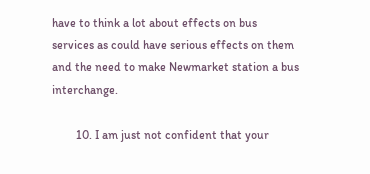have to think a lot about effects on bus services as could have serious effects on them and the need to make Newmarket station a bus interchange.

        10. I am just not confident that your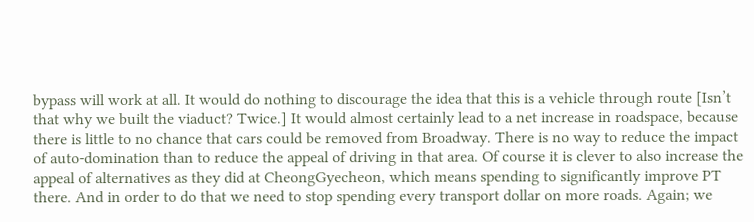bypass will work at all. It would do nothing to discourage the idea that this is a vehicle through route [Isn’t that why we built the viaduct? Twice.] It would almost certainly lead to a net increase in roadspace, because there is little to no chance that cars could be removed from Broadway. There is no way to reduce the impact of auto-domination than to reduce the appeal of driving in that area. Of course it is clever to also increase the appeal of alternatives as they did at CheongGyecheon, which means spending to significantly improve PT there. And in order to do that we need to stop spending every transport dollar on more roads. Again; we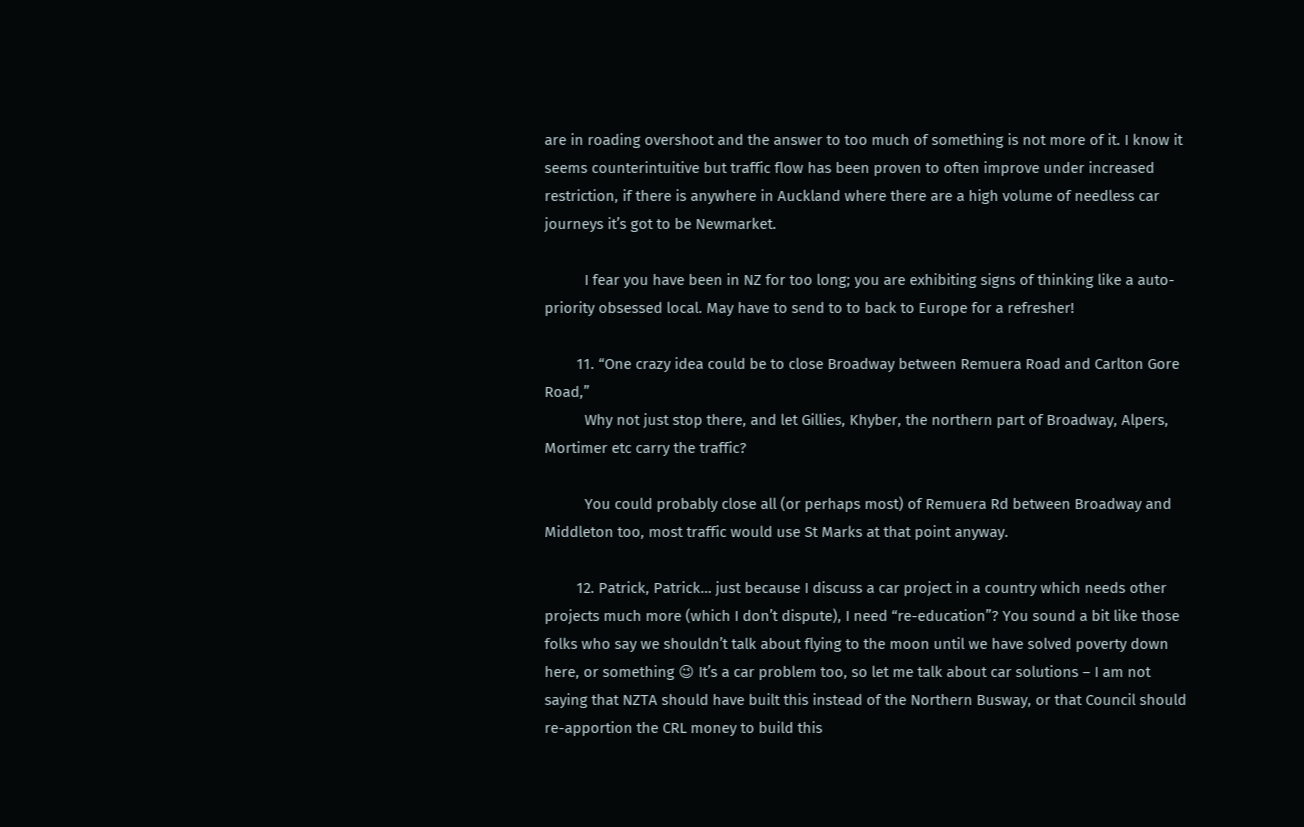are in roading overshoot and the answer to too much of something is not more of it. I know it seems counterintuitive but traffic flow has been proven to often improve under increased restriction, if there is anywhere in Auckland where there are a high volume of needless car journeys it’s got to be Newmarket.

          I fear you have been in NZ for too long; you are exhibiting signs of thinking like a auto-priority obsessed local. May have to send to to back to Europe for a refresher!

        11. “One crazy idea could be to close Broadway between Remuera Road and Carlton Gore Road,”
          Why not just stop there, and let Gillies, Khyber, the northern part of Broadway, Alpers, Mortimer etc carry the traffic?

          You could probably close all (or perhaps most) of Remuera Rd between Broadway and Middleton too, most traffic would use St Marks at that point anyway.

        12. Patrick, Patrick… just because I discuss a car project in a country which needs other projects much more (which I don’t dispute), I need “re-education”? You sound a bit like those folks who say we shouldn’t talk about flying to the moon until we have solved poverty down here, or something 😉 It’s a car problem too, so let me talk about car solutions – I am not saying that NZTA should have built this instead of the Northern Busway, or that Council should re-apportion the CRL money to build this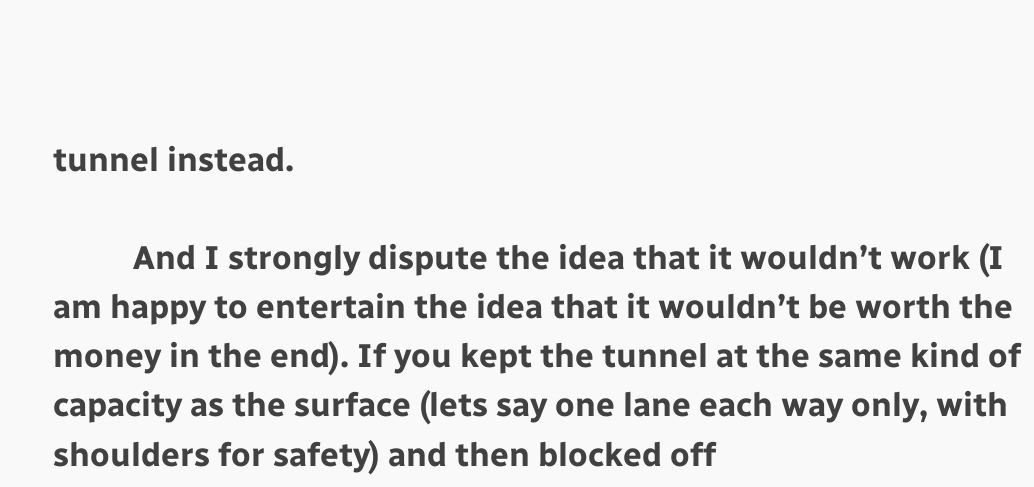tunnel instead.

          And I strongly dispute the idea that it wouldn’t work (I am happy to entertain the idea that it wouldn’t be worth the money in the end). If you kept the tunnel at the same kind of capacity as the surface (lets say one lane each way only, with shoulders for safety) and then blocked off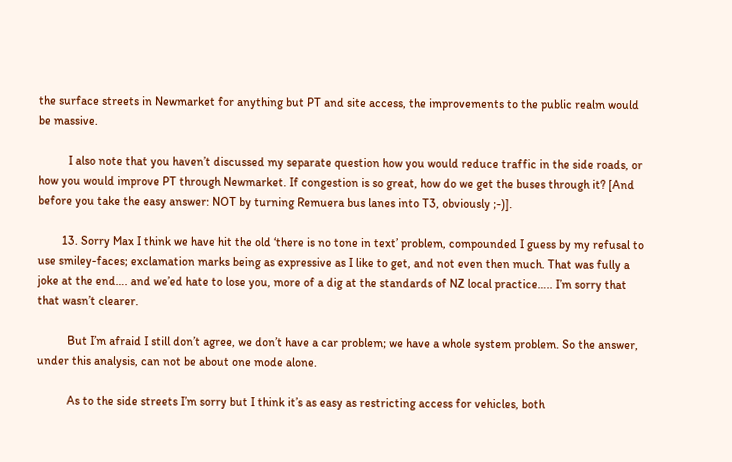the surface streets in Newmarket for anything but PT and site access, the improvements to the public realm would be massive.

          I also note that you haven’t discussed my separate question how you would reduce traffic in the side roads, or how you would improve PT through Newmarket. If congestion is so great, how do we get the buses through it? [And before you take the easy answer: NOT by turning Remuera bus lanes into T3, obviously ;-)].

        13. Sorry Max I think we have hit the old ‘there is no tone in text’ problem, compounded I guess by my refusal to use smiley-faces; exclamation marks being as expressive as I like to get, and not even then much. That was fully a joke at the end…. and we’ed hate to lose you, more of a dig at the standards of NZ local practice….. I’m sorry that that wasn’t clearer.

          But I’m afraid I still don’t agree, we don’t have a car problem; we have a whole system problem. So the answer, under this analysis, can not be about one mode alone.

          As to the side streets I’m sorry but I think it’s as easy as restricting access for vehicles, both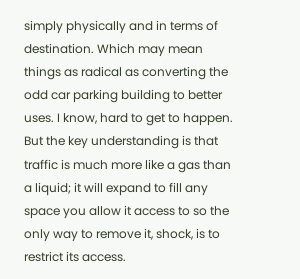simply physically and in terms of destination. Which may mean things as radical as converting the odd car parking building to better uses. I know, hard to get to happen. But the key understanding is that traffic is much more like a gas than a liquid; it will expand to fill any space you allow it access to so the only way to remove it, shock, is to restrict its access.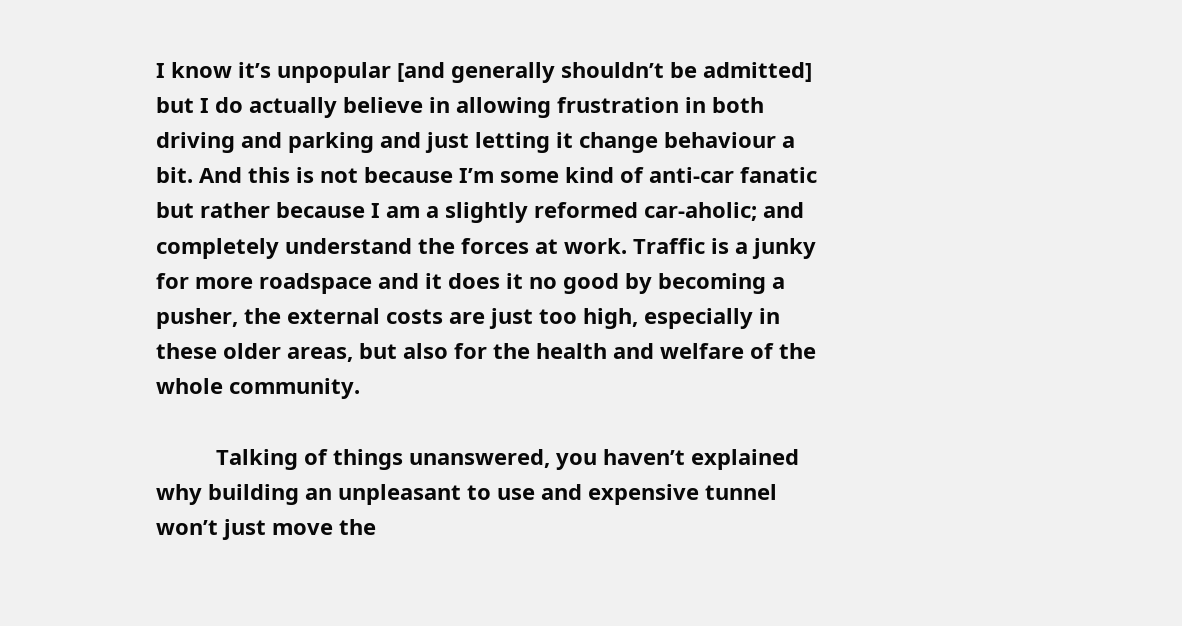I know it’s unpopular [and generally shouldn’t be admitted] but I do actually believe in allowing frustration in both driving and parking and just letting it change behaviour a bit. And this is not because I’m some kind of anti-car fanatic but rather because I am a slightly reformed car-aholic; and completely understand the forces at work. Traffic is a junky for more roadspace and it does it no good by becoming a pusher, the external costs are just too high, especially in these older areas, but also for the health and welfare of the whole community.

          Talking of things unanswered, you haven’t explained why building an unpleasant to use and expensive tunnel won’t just move the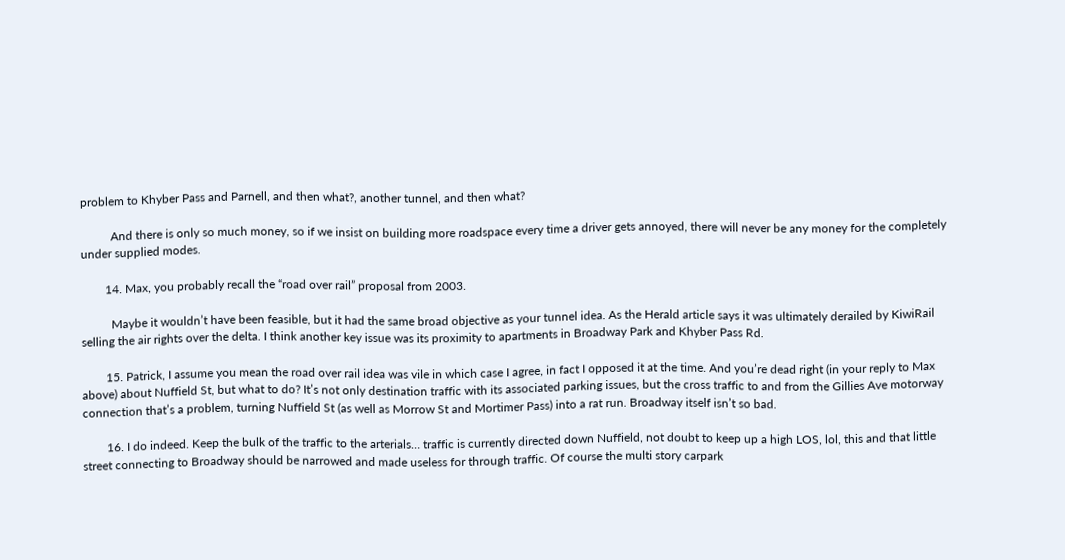problem to Khyber Pass and Parnell, and then what?, another tunnel, and then what?

          And there is only so much money, so if we insist on building more roadspace every time a driver gets annoyed, there will never be any money for the completely under supplied modes.

        14. Max, you probably recall the “road over rail” proposal from 2003.

          Maybe it wouldn’t have been feasible, but it had the same broad objective as your tunnel idea. As the Herald article says it was ultimately derailed by KiwiRail selling the air rights over the delta. I think another key issue was its proximity to apartments in Broadway Park and Khyber Pass Rd.

        15. Patrick, I assume you mean the road over rail idea was vile in which case I agree, in fact I opposed it at the time. And you’re dead right (in your reply to Max above) about Nuffield St, but what to do? It’s not only destination traffic with its associated parking issues, but the cross traffic to and from the Gillies Ave motorway connection that’s a problem, turning Nuffield St (as well as Morrow St and Mortimer Pass) into a rat run. Broadway itself isn’t so bad.

        16. I do indeed. Keep the bulk of the traffic to the arterials… traffic is currently directed down Nuffield, not doubt to keep up a high LOS, lol, this and that little street connecting to Broadway should be narrowed and made useless for through traffic. Of course the multi story carpark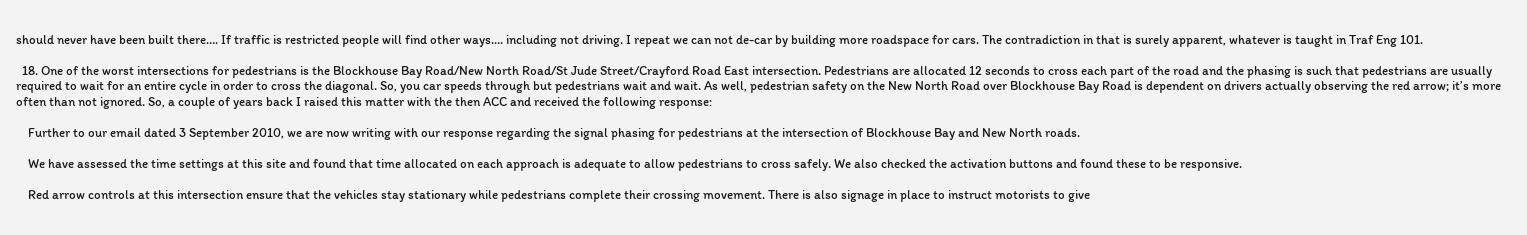should never have been built there…. If traffic is restricted people will find other ways…. including not driving. I repeat we can not de-car by building more roadspace for cars. The contradiction in that is surely apparent, whatever is taught in Traf Eng 101.

  18. One of the worst intersections for pedestrians is the Blockhouse Bay Road/New North Road/St Jude Street/Crayford Road East intersection. Pedestrians are allocated 12 seconds to cross each part of the road and the phasing is such that pedestrians are usually required to wait for an entire cycle in order to cross the diagonal. So, you car speeds through but pedestrians wait and wait. As well, pedestrian safety on the New North Road over Blockhouse Bay Road is dependent on drivers actually observing the red arrow; it’s more often than not ignored. So, a couple of years back I raised this matter with the then ACC and received the following response:

    Further to our email dated 3 September 2010, we are now writing with our response regarding the signal phasing for pedestrians at the intersection of Blockhouse Bay and New North roads.

    We have assessed the time settings at this site and found that time allocated on each approach is adequate to allow pedestrians to cross safely. We also checked the activation buttons and found these to be responsive.

    Red arrow controls at this intersection ensure that the vehicles stay stationary while pedestrians complete their crossing movement. There is also signage in place to instruct motorists to give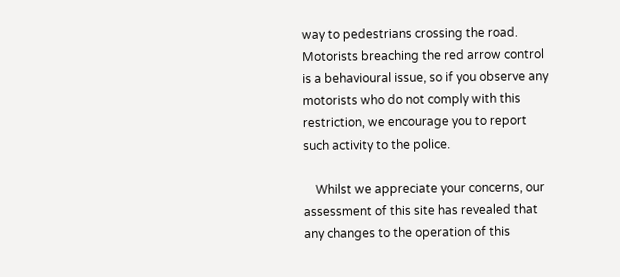way to pedestrians crossing the road. Motorists breaching the red arrow control is a behavioural issue, so if you observe any motorists who do not comply with this restriction, we encourage you to report such activity to the police.

    Whilst we appreciate your concerns, our assessment of this site has revealed that any changes to the operation of this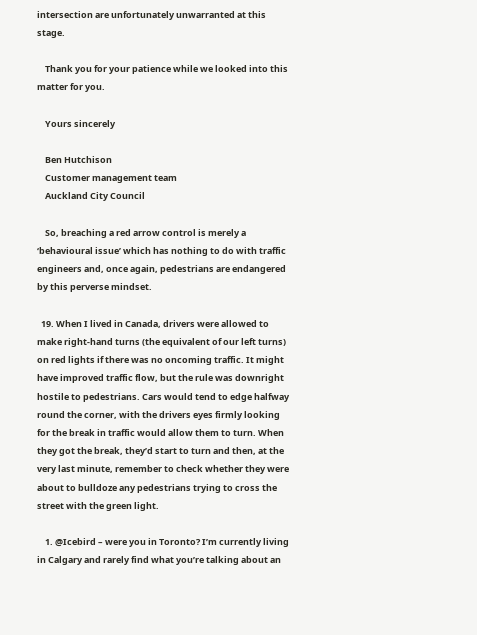intersection are unfortunately unwarranted at this stage.

    Thank you for your patience while we looked into this matter for you.

    Yours sincerely

    Ben Hutchison
    Customer management team
    Auckland City Council

    So, breaching a red arrow control is merely a ‘behavioural issue’ which has nothing to do with traffic engineers and, once again, pedestrians are endangered by this perverse mindset.

  19. When I lived in Canada, drivers were allowed to make right-hand turns (the equivalent of our left turns) on red lights if there was no oncoming traffic. It might have improved traffic flow, but the rule was downright hostile to pedestrians. Cars would tend to edge halfway round the corner, with the drivers eyes firmly looking for the break in traffic would allow them to turn. When they got the break, they’d start to turn and then, at the very last minute, remember to check whether they were about to bulldoze any pedestrians trying to cross the street with the green light.

    1. @Icebird – were you in Toronto? I’m currently living in Calgary and rarely find what you’re talking about an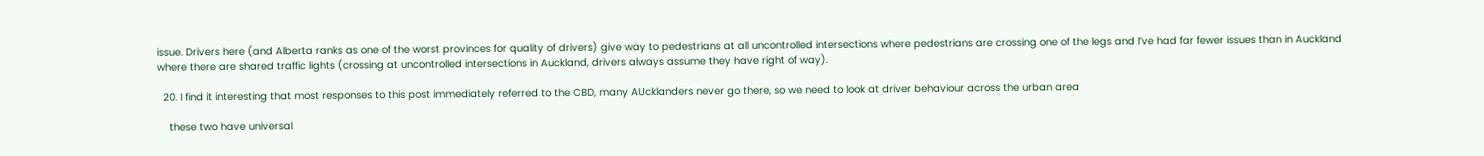issue. Drivers here (and Alberta ranks as one of the worst provinces for quality of drivers) give way to pedestrians at all uncontrolled intersections where pedestrians are crossing one of the legs and I’ve had far fewer issues than in Auckland where there are shared traffic lights (crossing at uncontrolled intersections in Auckland, drivers always assume they have right of way).

  20. I find it interesting that most responses to this post immediately referred to the CBD, many AUcklanders never go there, so we need to look at driver behaviour across the urban area

    these two have universal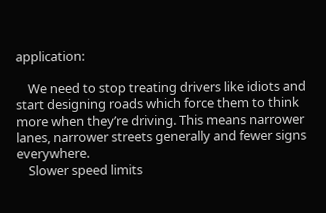application:

    We need to stop treating drivers like idiots and start designing roads which force them to think more when they’re driving. This means narrower lanes, narrower streets generally and fewer signs everywhere.
    Slower speed limits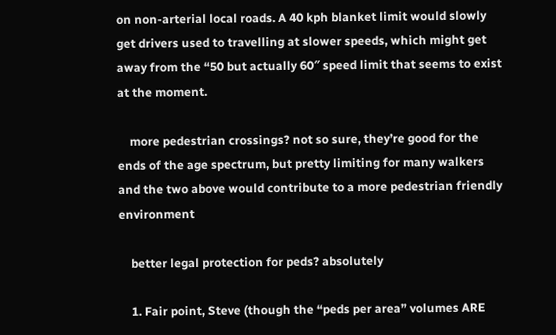on non-arterial local roads. A 40 kph blanket limit would slowly get drivers used to travelling at slower speeds, which might get away from the “50 but actually 60″ speed limit that seems to exist at the moment.

    more pedestrian crossings? not so sure, they’re good for the ends of the age spectrum, but pretty limiting for many walkers and the two above would contribute to a more pedestrian friendly environment

    better legal protection for peds? absolutely

    1. Fair point, Steve (though the “peds per area” volumes ARE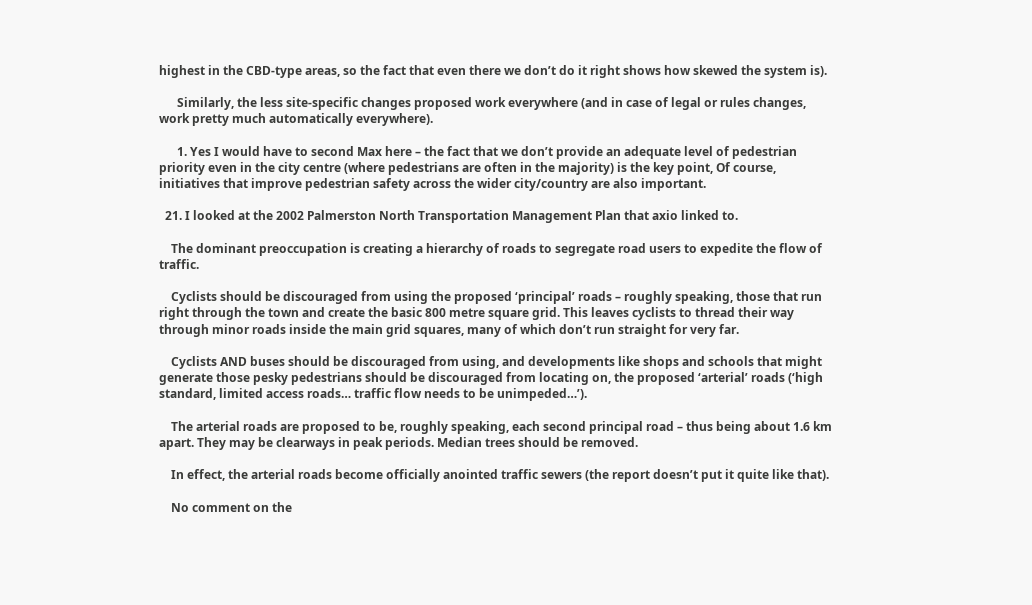highest in the CBD-type areas, so the fact that even there we don’t do it right shows how skewed the system is).

      Similarly, the less site-specific changes proposed work everywhere (and in case of legal or rules changes, work pretty much automatically everywhere).

      1. Yes I would have to second Max here – the fact that we don’t provide an adequate level of pedestrian priority even in the city centre (where pedestrians are often in the majority) is the key point, Of course, initiatives that improve pedestrian safety across the wider city/country are also important.

  21. I looked at the 2002 Palmerston North Transportation Management Plan that axio linked to.

    The dominant preoccupation is creating a hierarchy of roads to segregate road users to expedite the flow of traffic.

    Cyclists should be discouraged from using the proposed ‘principal’ roads – roughly speaking, those that run right through the town and create the basic 800 metre square grid. This leaves cyclists to thread their way through minor roads inside the main grid squares, many of which don’t run straight for very far.

    Cyclists AND buses should be discouraged from using, and developments like shops and schools that might generate those pesky pedestrians should be discouraged from locating on, the proposed ‘arterial’ roads (‘high standard, limited access roads… traffic flow needs to be unimpeded…’).

    The arterial roads are proposed to be, roughly speaking, each second principal road – thus being about 1.6 km apart. They may be clearways in peak periods. Median trees should be removed.

    In effect, the arterial roads become officially anointed traffic sewers (the report doesn’t put it quite like that).

    No comment on the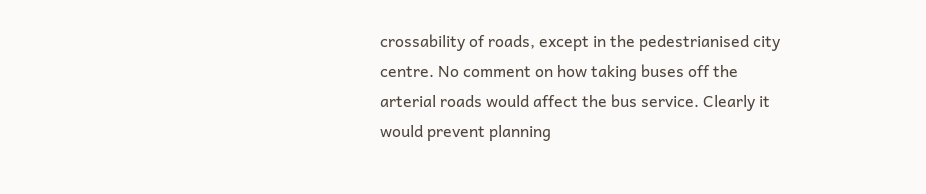crossability of roads, except in the pedestrianised city centre. No comment on how taking buses off the arterial roads would affect the bus service. Clearly it would prevent planning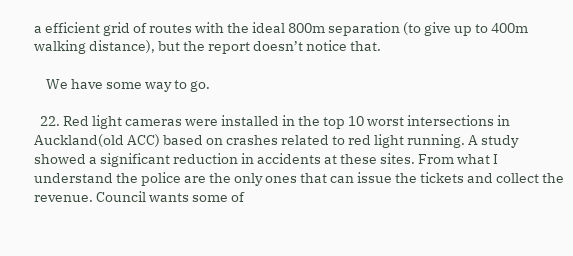a efficient grid of routes with the ideal 800m separation (to give up to 400m walking distance), but the report doesn’t notice that.

    We have some way to go.

  22. Red light cameras were installed in the top 10 worst intersections in Auckland(old ACC) based on crashes related to red light running. A study showed a significant reduction in accidents at these sites. From what I understand the police are the only ones that can issue the tickets and collect the revenue. Council wants some of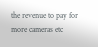the revenue to pay for more cameras etc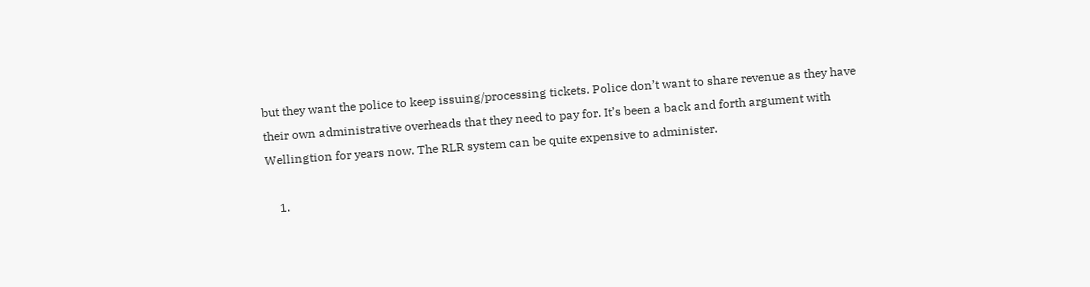but they want the police to keep issuing/processing tickets. Police don’t want to share revenue as they have their own administrative overheads that they need to pay for. It’s been a back and forth argument with Wellingtion for years now. The RLR system can be quite expensive to administer.

    1.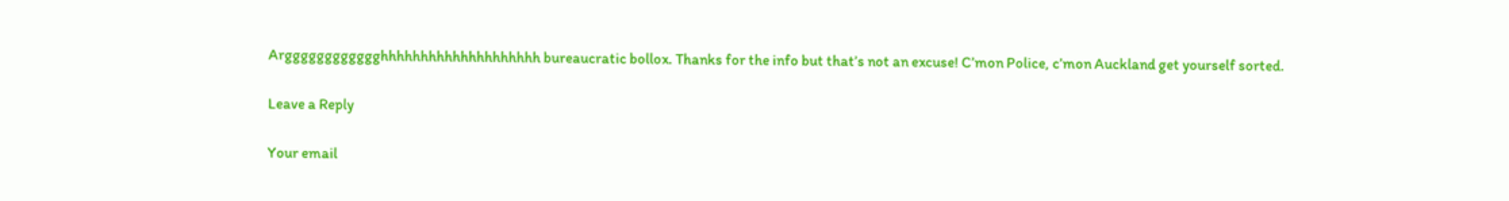Argggggggggggghhhhhhhhhhhhhhhhhhhh bureaucratic bollox. Thanks for the info but that’s not an excuse! C’mon Police, c’mon Auckland get yourself sorted.

Leave a Reply

Your email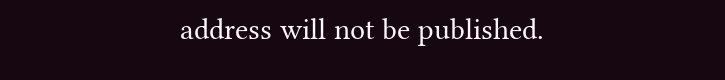address will not be published.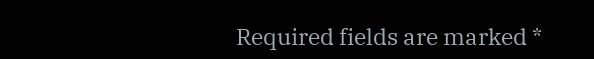Required fields are marked *